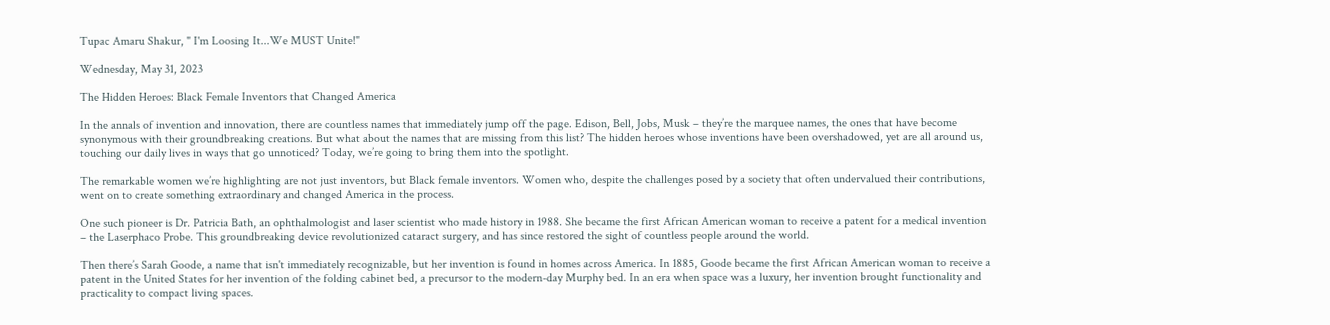Tupac Amaru Shakur, " I'm Loosing It...We MUST Unite!"

Wednesday, May 31, 2023

The Hidden Heroes: Black Female Inventors that Changed America

In the annals of invention and innovation, there are countless names that immediately jump off the page. Edison, Bell, Jobs, Musk – they’re the marquee names, the ones that have become synonymous with their groundbreaking creations. But what about the names that are missing from this list? The hidden heroes whose inventions have been overshadowed, yet are all around us, touching our daily lives in ways that go unnoticed? Today, we’re going to bring them into the spotlight.

The remarkable women we’re highlighting are not just inventors, but Black female inventors. Women who, despite the challenges posed by a society that often undervalued their contributions, went on to create something extraordinary and changed America in the process.

One such pioneer is Dr. Patricia Bath, an ophthalmologist and laser scientist who made history in 1988. She became the first African American woman to receive a patent for a medical invention – the Laserphaco Probe. This groundbreaking device revolutionized cataract surgery, and has since restored the sight of countless people around the world.

Then there’s Sarah Goode, a name that isn't immediately recognizable, but her invention is found in homes across America. In 1885, Goode became the first African American woman to receive a patent in the United States for her invention of the folding cabinet bed, a precursor to the modern-day Murphy bed. In an era when space was a luxury, her invention brought functionality and practicality to compact living spaces.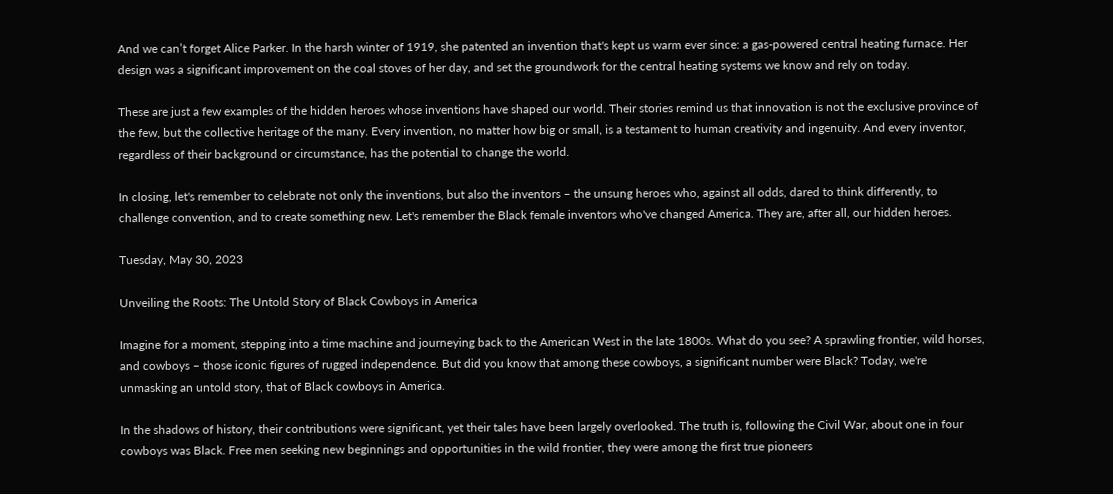And we can’t forget Alice Parker. In the harsh winter of 1919, she patented an invention that's kept us warm ever since: a gas-powered central heating furnace. Her design was a significant improvement on the coal stoves of her day, and set the groundwork for the central heating systems we know and rely on today.

These are just a few examples of the hidden heroes whose inventions have shaped our world. Their stories remind us that innovation is not the exclusive province of the few, but the collective heritage of the many. Every invention, no matter how big or small, is a testament to human creativity and ingenuity. And every inventor, regardless of their background or circumstance, has the potential to change the world.

In closing, let's remember to celebrate not only the inventions, but also the inventors – the unsung heroes who, against all odds, dared to think differently, to challenge convention, and to create something new. Let's remember the Black female inventors who've changed America. They are, after all, our hidden heroes.

Tuesday, May 30, 2023

Unveiling the Roots: The Untold Story of Black Cowboys in America

Imagine for a moment, stepping into a time machine and journeying back to the American West in the late 1800s. What do you see? A sprawling frontier, wild horses, and cowboys – those iconic figures of rugged independence. But did you know that among these cowboys, a significant number were Black? Today, we're unmasking an untold story, that of Black cowboys in America.

In the shadows of history, their contributions were significant, yet their tales have been largely overlooked. The truth is, following the Civil War, about one in four cowboys was Black. Free men seeking new beginnings and opportunities in the wild frontier, they were among the first true pioneers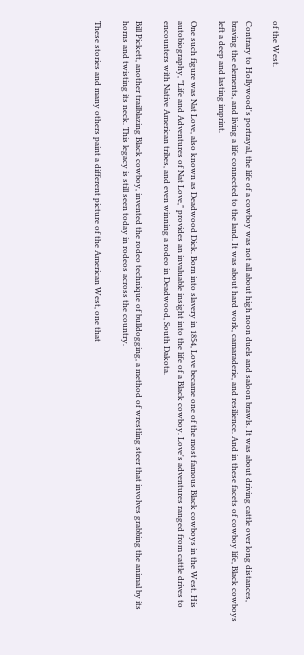of the West.

Contrary to Hollywood's portrayal, the life of a cowboy was not all about high noon duels and saloon brawls. It was about driving cattle over long distances, braving the elements, and living a life connected to the land. It was about hard work, camaraderie, and resilience. And in these facets of cowboy life, Black cowboys left a deep and lasting imprint.

One such figure was Nat Love, also known as Deadwood Dick. Born into slavery in 1854, Love became one of the most famous Black cowboys in the West. His autobiography, "Life and Adventures of Nat Love," provides an invaluable insight into the life of a Black cowboy. Love's adventures ranged from cattle drives to encounters with Native American tribes, and even winning a rodeo in Deadwood, South Dakota.

Bill Pickett, another trailblazing Black cowboy, invented the rodeo technique of bulldogging, a method of wrestling steer that involves grabbing the animal by its horns and twisting its neck. This legacy is still seen today in rodeos across the country.

These stories and many others paint a different picture of the American West, one that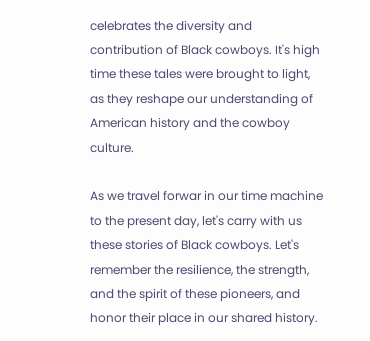celebrates the diversity and contribution of Black cowboys. It's high time these tales were brought to light, as they reshape our understanding of American history and the cowboy culture.

As we travel forwar in our time machine to the present day, let's carry with us these stories of Black cowboys. Let's remember the resilience, the strength, and the spirit of these pioneers, and honor their place in our shared history.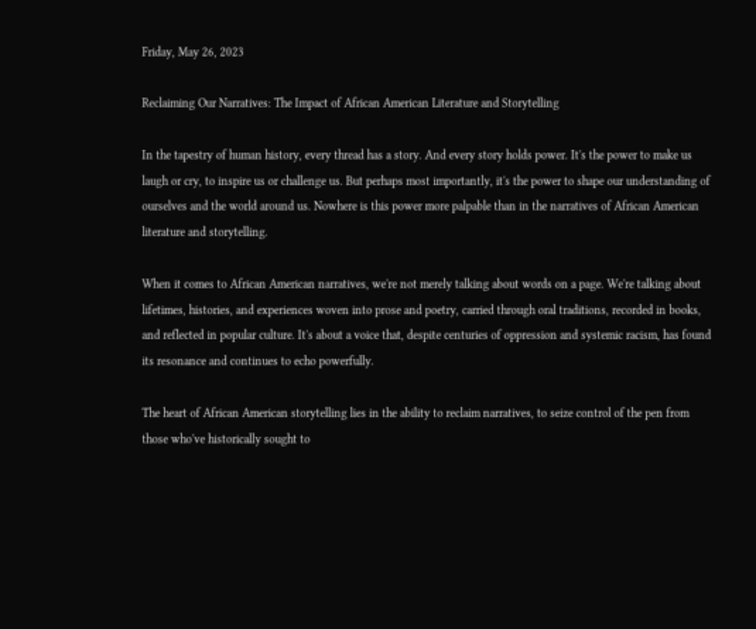Friday, May 26, 2023

Reclaiming Our Narratives: The Impact of African American Literature and Storytelling

In the tapestry of human history, every thread has a story. And every story holds power. It's the power to make us laugh or cry, to inspire us or challenge us. But perhaps most importantly, it's the power to shape our understanding of ourselves and the world around us. Nowhere is this power more palpable than in the narratives of African American literature and storytelling.

When it comes to African American narratives, we're not merely talking about words on a page. We're talking about lifetimes, histories, and experiences woven into prose and poetry, carried through oral traditions, recorded in books, and reflected in popular culture. It's about a voice that, despite centuries of oppression and systemic racism, has found its resonance and continues to echo powerfully.

The heart of African American storytelling lies in the ability to reclaim narratives, to seize control of the pen from those who've historically sought to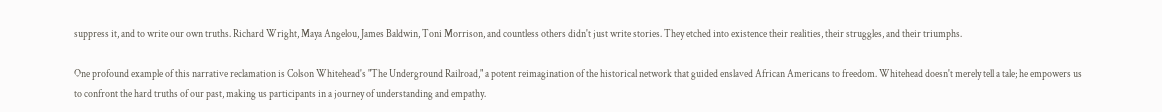suppress it, and to write our own truths. Richard Wright, Maya Angelou, James Baldwin, Toni Morrison, and countless others didn't just write stories. They etched into existence their realities, their struggles, and their triumphs.

One profound example of this narrative reclamation is Colson Whitehead's "The Underground Railroad," a potent reimagination of the historical network that guided enslaved African Americans to freedom. Whitehead doesn't merely tell a tale; he empowers us to confront the hard truths of our past, making us participants in a journey of understanding and empathy.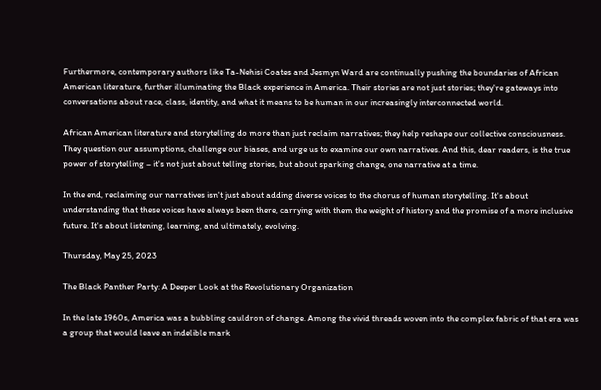Furthermore, contemporary authors like Ta-Nehisi Coates and Jesmyn Ward are continually pushing the boundaries of African American literature, further illuminating the Black experience in America. Their stories are not just stories; they're gateways into conversations about race, class, identity, and what it means to be human in our increasingly interconnected world.

African American literature and storytelling do more than just reclaim narratives; they help reshape our collective consciousness. They question our assumptions, challenge our biases, and urge us to examine our own narratives. And this, dear readers, is the true power of storytelling – it's not just about telling stories, but about sparking change, one narrative at a time.

In the end, reclaiming our narratives isn't just about adding diverse voices to the chorus of human storytelling. It's about understanding that these voices have always been there, carrying with them the weight of history and the promise of a more inclusive future. It's about listening, learning, and ultimately, evolving.

Thursday, May 25, 2023

The Black Panther Party: A Deeper Look at the Revolutionary Organization

In the late 1960s, America was a bubbling cauldron of change. Among the vivid threads woven into the complex fabric of that era was a group that would leave an indelible mark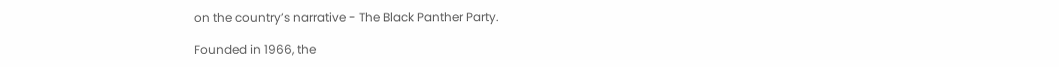on the country’s narrative - The Black Panther Party.

Founded in 1966, the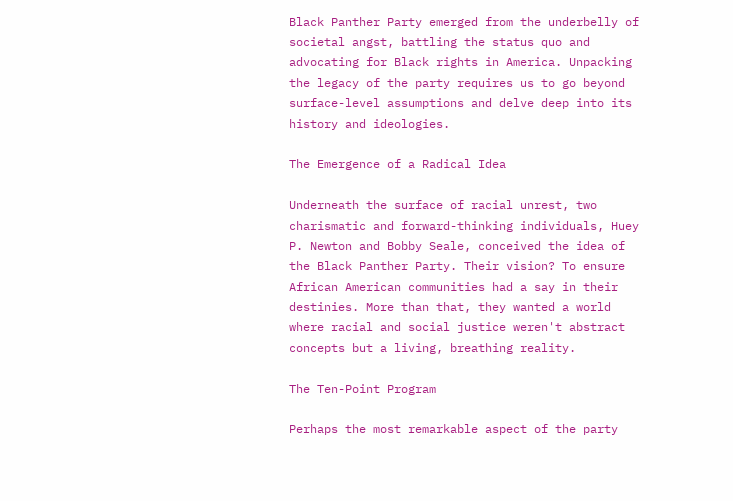Black Panther Party emerged from the underbelly of societal angst, battling the status quo and advocating for Black rights in America. Unpacking the legacy of the party requires us to go beyond surface-level assumptions and delve deep into its history and ideologies.

The Emergence of a Radical Idea

Underneath the surface of racial unrest, two charismatic and forward-thinking individuals, Huey P. Newton and Bobby Seale, conceived the idea of the Black Panther Party. Their vision? To ensure African American communities had a say in their destinies. More than that, they wanted a world where racial and social justice weren't abstract concepts but a living, breathing reality.

The Ten-Point Program

Perhaps the most remarkable aspect of the party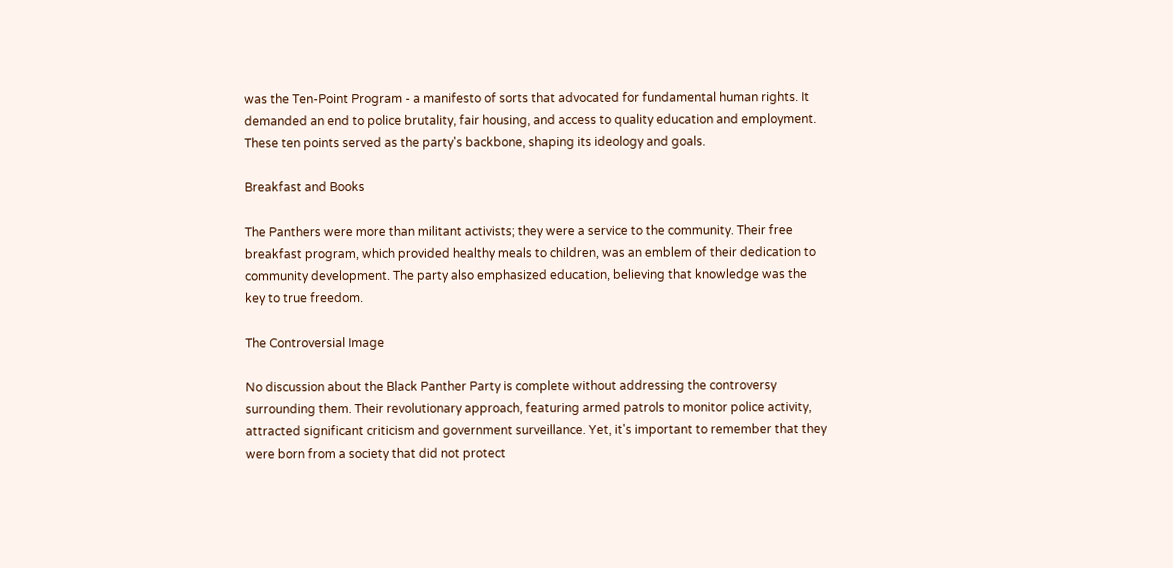was the Ten-Point Program - a manifesto of sorts that advocated for fundamental human rights. It demanded an end to police brutality, fair housing, and access to quality education and employment. These ten points served as the party's backbone, shaping its ideology and goals.

Breakfast and Books

The Panthers were more than militant activists; they were a service to the community. Their free breakfast program, which provided healthy meals to children, was an emblem of their dedication to community development. The party also emphasized education, believing that knowledge was the key to true freedom.

The Controversial Image

No discussion about the Black Panther Party is complete without addressing the controversy surrounding them. Their revolutionary approach, featuring armed patrols to monitor police activity, attracted significant criticism and government surveillance. Yet, it's important to remember that they were born from a society that did not protect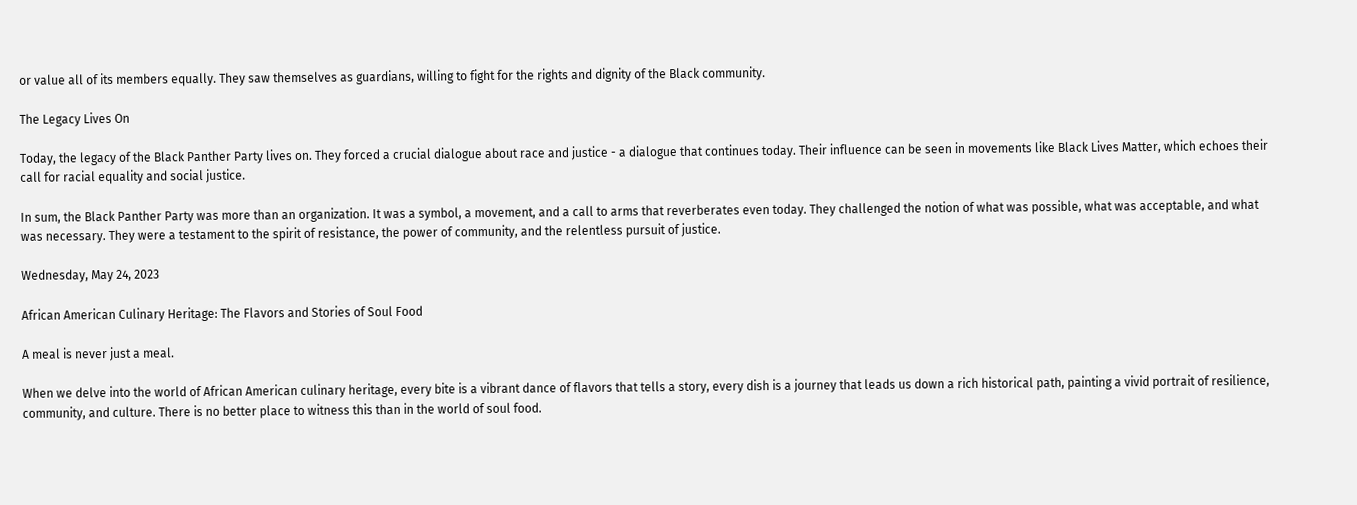or value all of its members equally. They saw themselves as guardians, willing to fight for the rights and dignity of the Black community.

The Legacy Lives On

Today, the legacy of the Black Panther Party lives on. They forced a crucial dialogue about race and justice - a dialogue that continues today. Their influence can be seen in movements like Black Lives Matter, which echoes their call for racial equality and social justice.

In sum, the Black Panther Party was more than an organization. It was a symbol, a movement, and a call to arms that reverberates even today. They challenged the notion of what was possible, what was acceptable, and what was necessary. They were a testament to the spirit of resistance, the power of community, and the relentless pursuit of justice.

Wednesday, May 24, 2023

African American Culinary Heritage: The Flavors and Stories of Soul Food

A meal is never just a meal.

When we delve into the world of African American culinary heritage, every bite is a vibrant dance of flavors that tells a story, every dish is a journey that leads us down a rich historical path, painting a vivid portrait of resilience, community, and culture. There is no better place to witness this than in the world of soul food.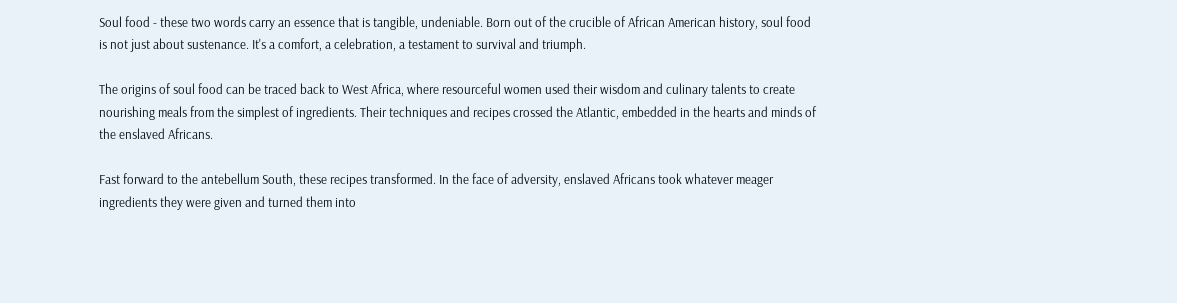Soul food - these two words carry an essence that is tangible, undeniable. Born out of the crucible of African American history, soul food is not just about sustenance. It's a comfort, a celebration, a testament to survival and triumph.

The origins of soul food can be traced back to West Africa, where resourceful women used their wisdom and culinary talents to create nourishing meals from the simplest of ingredients. Their techniques and recipes crossed the Atlantic, embedded in the hearts and minds of the enslaved Africans.

Fast forward to the antebellum South, these recipes transformed. In the face of adversity, enslaved Africans took whatever meager ingredients they were given and turned them into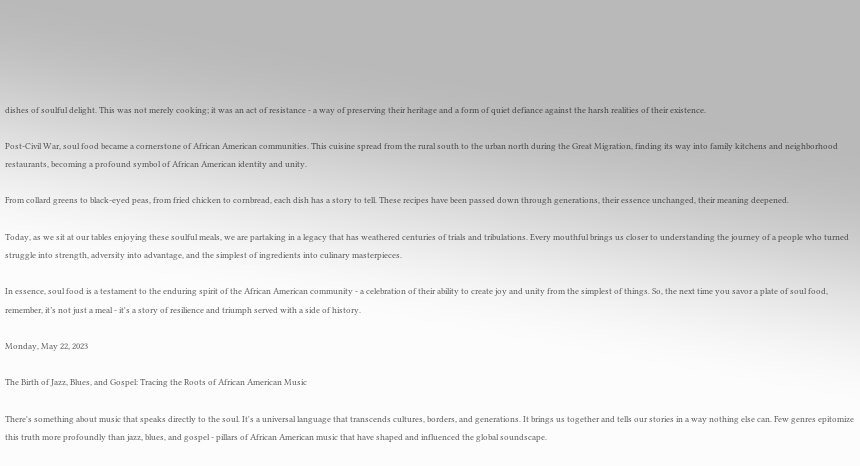dishes of soulful delight. This was not merely cooking; it was an act of resistance - a way of preserving their heritage and a form of quiet defiance against the harsh realities of their existence.

Post-Civil War, soul food became a cornerstone of African American communities. This cuisine spread from the rural south to the urban north during the Great Migration, finding its way into family kitchens and neighborhood restaurants, becoming a profound symbol of African American identity and unity.

From collard greens to black-eyed peas, from fried chicken to cornbread, each dish has a story to tell. These recipes have been passed down through generations, their essence unchanged, their meaning deepened.

Today, as we sit at our tables enjoying these soulful meals, we are partaking in a legacy that has weathered centuries of trials and tribulations. Every mouthful brings us closer to understanding the journey of a people who turned struggle into strength, adversity into advantage, and the simplest of ingredients into culinary masterpieces.

In essence, soul food is a testament to the enduring spirit of the African American community - a celebration of their ability to create joy and unity from the simplest of things. So, the next time you savor a plate of soul food, remember, it’s not just a meal - it's a story of resilience and triumph served with a side of history.

Monday, May 22, 2023

The Birth of Jazz, Blues, and Gospel: Tracing the Roots of African American Music

There's something about music that speaks directly to the soul. It's a universal language that transcends cultures, borders, and generations. It brings us together and tells our stories in a way nothing else can. Few genres epitomize this truth more profoundly than jazz, blues, and gospel - pillars of African American music that have shaped and influenced the global soundscape.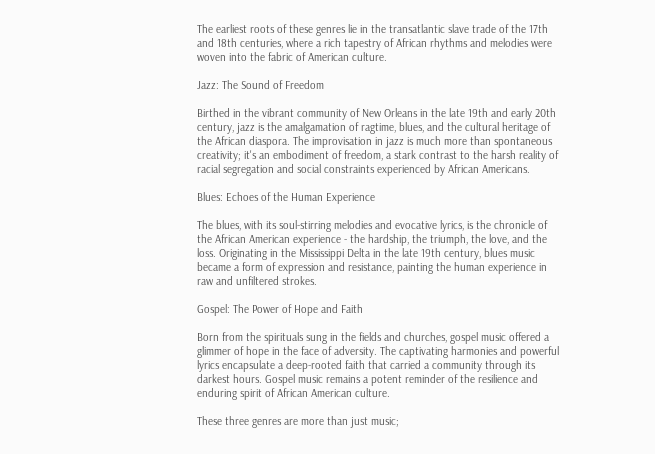The earliest roots of these genres lie in the transatlantic slave trade of the 17th and 18th centuries, where a rich tapestry of African rhythms and melodies were woven into the fabric of American culture.

Jazz: The Sound of Freedom

Birthed in the vibrant community of New Orleans in the late 19th and early 20th century, jazz is the amalgamation of ragtime, blues, and the cultural heritage of the African diaspora. The improvisation in jazz is much more than spontaneous creativity; it's an embodiment of freedom, a stark contrast to the harsh reality of racial segregation and social constraints experienced by African Americans.

Blues: Echoes of the Human Experience

The blues, with its soul-stirring melodies and evocative lyrics, is the chronicle of the African American experience - the hardship, the triumph, the love, and the loss. Originating in the Mississippi Delta in the late 19th century, blues music became a form of expression and resistance, painting the human experience in raw and unfiltered strokes.

Gospel: The Power of Hope and Faith

Born from the spirituals sung in the fields and churches, gospel music offered a glimmer of hope in the face of adversity. The captivating harmonies and powerful lyrics encapsulate a deep-rooted faith that carried a community through its darkest hours. Gospel music remains a potent reminder of the resilience and enduring spirit of African American culture.

These three genres are more than just music;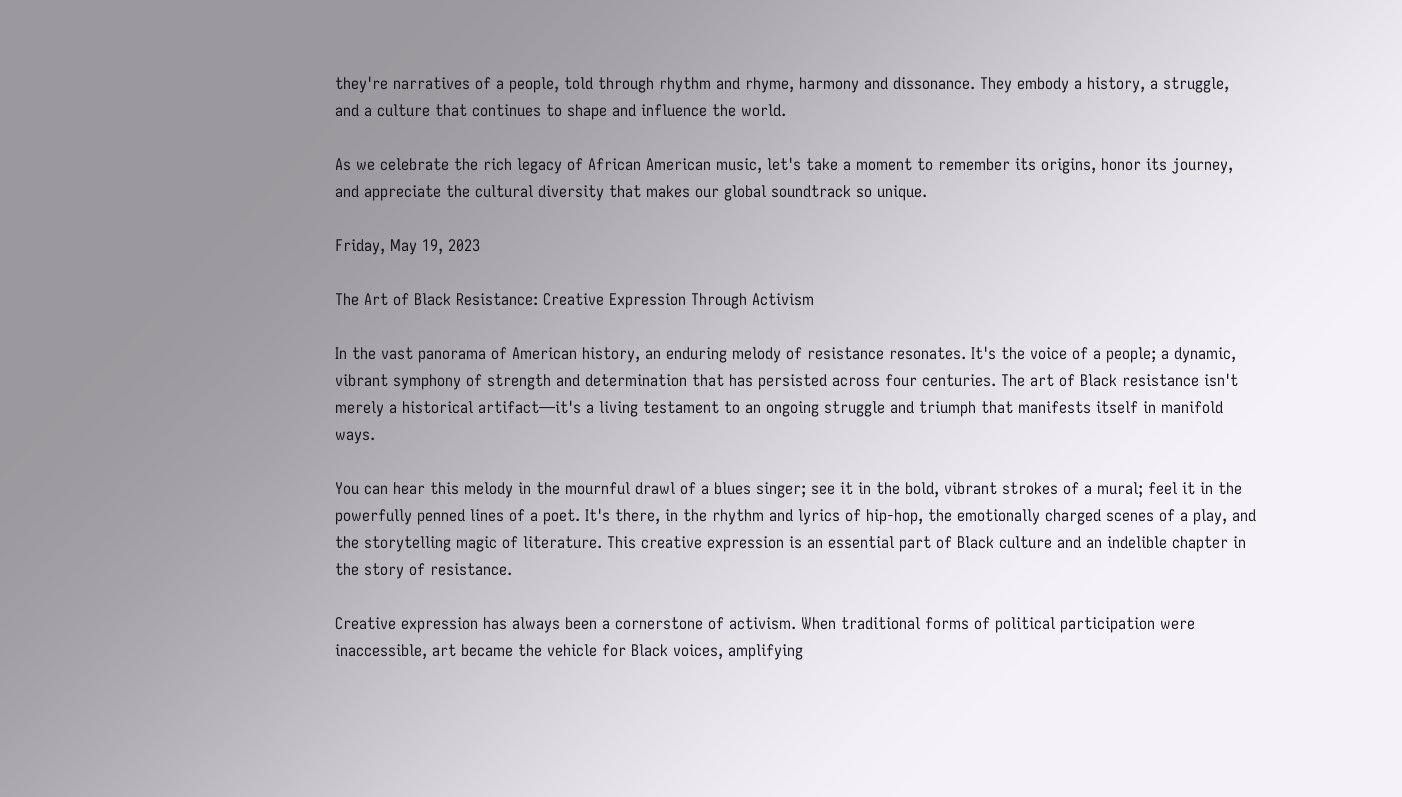they're narratives of a people, told through rhythm and rhyme, harmony and dissonance. They embody a history, a struggle, and a culture that continues to shape and influence the world.

As we celebrate the rich legacy of African American music, let's take a moment to remember its origins, honor its journey, and appreciate the cultural diversity that makes our global soundtrack so unique.

Friday, May 19, 2023

The Art of Black Resistance: Creative Expression Through Activism

In the vast panorama of American history, an enduring melody of resistance resonates. It's the voice of a people; a dynamic, vibrant symphony of strength and determination that has persisted across four centuries. The art of Black resistance isn't merely a historical artifact—it's a living testament to an ongoing struggle and triumph that manifests itself in manifold ways.

You can hear this melody in the mournful drawl of a blues singer; see it in the bold, vibrant strokes of a mural; feel it in the powerfully penned lines of a poet. It's there, in the rhythm and lyrics of hip-hop, the emotionally charged scenes of a play, and the storytelling magic of literature. This creative expression is an essential part of Black culture and an indelible chapter in the story of resistance.

Creative expression has always been a cornerstone of activism. When traditional forms of political participation were inaccessible, art became the vehicle for Black voices, amplifying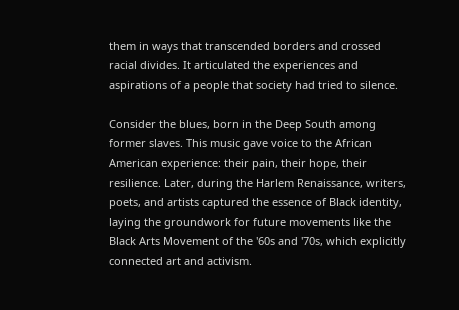them in ways that transcended borders and crossed racial divides. It articulated the experiences and aspirations of a people that society had tried to silence.

Consider the blues, born in the Deep South among former slaves. This music gave voice to the African American experience: their pain, their hope, their resilience. Later, during the Harlem Renaissance, writers, poets, and artists captured the essence of Black identity, laying the groundwork for future movements like the Black Arts Movement of the '60s and '70s, which explicitly connected art and activism.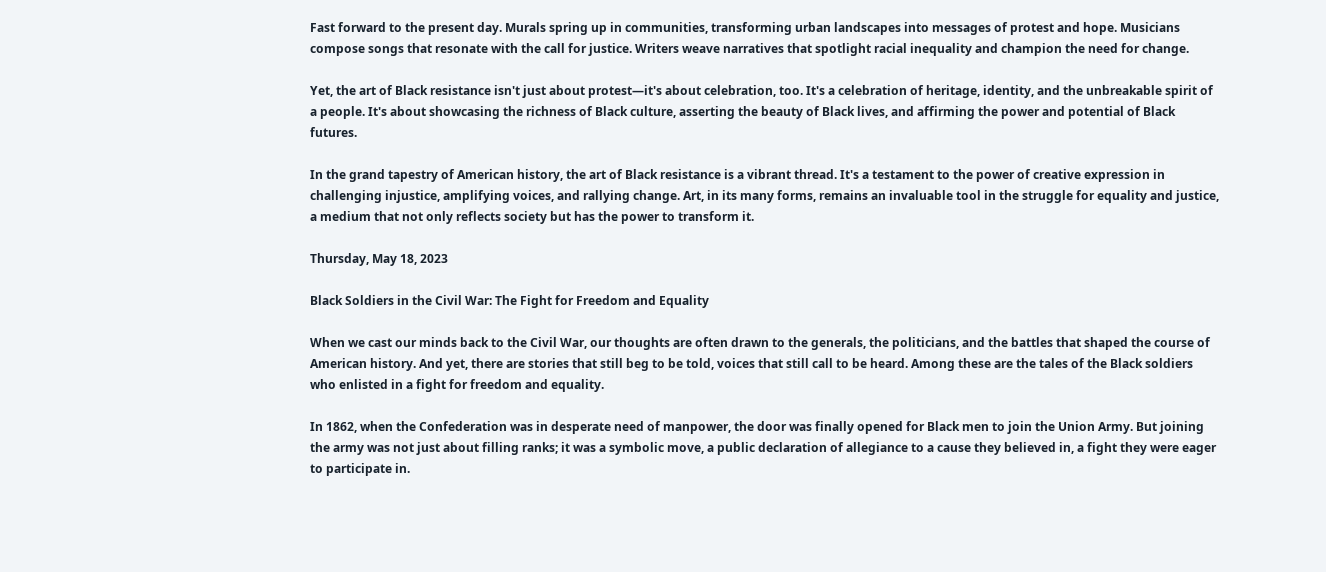Fast forward to the present day. Murals spring up in communities, transforming urban landscapes into messages of protest and hope. Musicians compose songs that resonate with the call for justice. Writers weave narratives that spotlight racial inequality and champion the need for change.

Yet, the art of Black resistance isn't just about protest—it's about celebration, too. It's a celebration of heritage, identity, and the unbreakable spirit of a people. It's about showcasing the richness of Black culture, asserting the beauty of Black lives, and affirming the power and potential of Black futures.

In the grand tapestry of American history, the art of Black resistance is a vibrant thread. It's a testament to the power of creative expression in challenging injustice, amplifying voices, and rallying change. Art, in its many forms, remains an invaluable tool in the struggle for equality and justice, a medium that not only reflects society but has the power to transform it.

Thursday, May 18, 2023

Black Soldiers in the Civil War: The Fight for Freedom and Equality

When we cast our minds back to the Civil War, our thoughts are often drawn to the generals, the politicians, and the battles that shaped the course of American history. And yet, there are stories that still beg to be told, voices that still call to be heard. Among these are the tales of the Black soldiers who enlisted in a fight for freedom and equality.

In 1862, when the Confederation was in desperate need of manpower, the door was finally opened for Black men to join the Union Army. But joining the army was not just about filling ranks; it was a symbolic move, a public declaration of allegiance to a cause they believed in, a fight they were eager to participate in.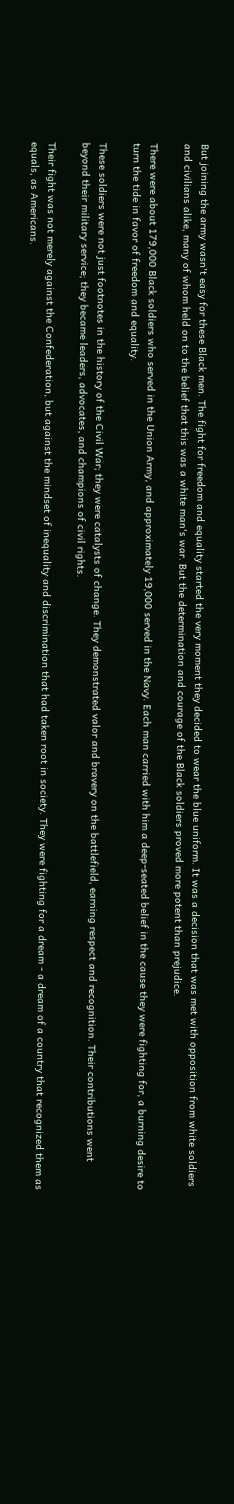But joining the army wasn't easy for these Black men. The fight for freedom and equality started the very moment they decided to wear the blue uniform. It was a decision that was met with opposition from white soldiers and civilians alike, many of whom held on to the belief that this was a white man's war. But the determination and courage of the Black soldiers proved more potent than prejudice.

There were about 179,000 Black soldiers who served in the Union Army, and approximately 19,000 served in the Navy. Each man carried with him a deep-seated belief in the cause they were fighting for, a burning desire to turn the tide in favor of freedom and equality.

These soldiers were not just footnotes in the history of the Civil War; they were catalysts of change. They demonstrated valor and bravery on the battlefield, earning respect and recognition. Their contributions went beyond their military service; they became leaders, advocates, and champions of civil rights.

Their fight was not merely against the Confederation, but against the mindset of inequality and discrimination that had taken root in society. They were fighting for a dream - a dream of a country that recognized them as equals, as Americans.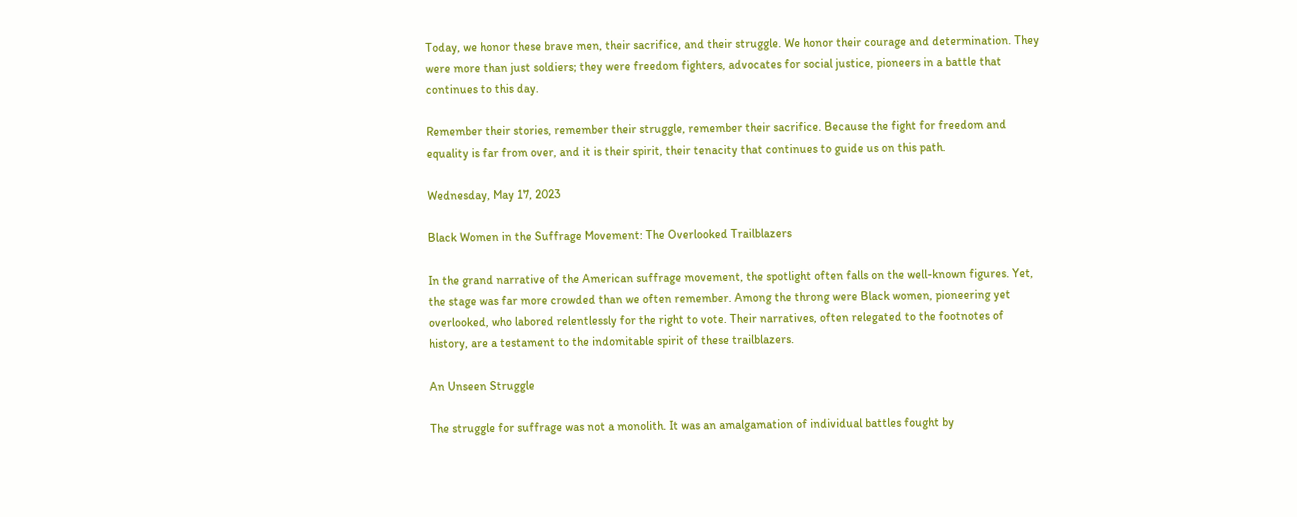Today, we honor these brave men, their sacrifice, and their struggle. We honor their courage and determination. They were more than just soldiers; they were freedom fighters, advocates for social justice, pioneers in a battle that continues to this day.

Remember their stories, remember their struggle, remember their sacrifice. Because the fight for freedom and equality is far from over, and it is their spirit, their tenacity that continues to guide us on this path.

Wednesday, May 17, 2023

Black Women in the Suffrage Movement: The Overlooked Trailblazers

In the grand narrative of the American suffrage movement, the spotlight often falls on the well-known figures. Yet, the stage was far more crowded than we often remember. Among the throng were Black women, pioneering yet overlooked, who labored relentlessly for the right to vote. Their narratives, often relegated to the footnotes of history, are a testament to the indomitable spirit of these trailblazers.

An Unseen Struggle

The struggle for suffrage was not a monolith. It was an amalgamation of individual battles fought by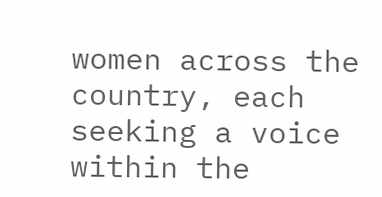women across the country, each seeking a voice within the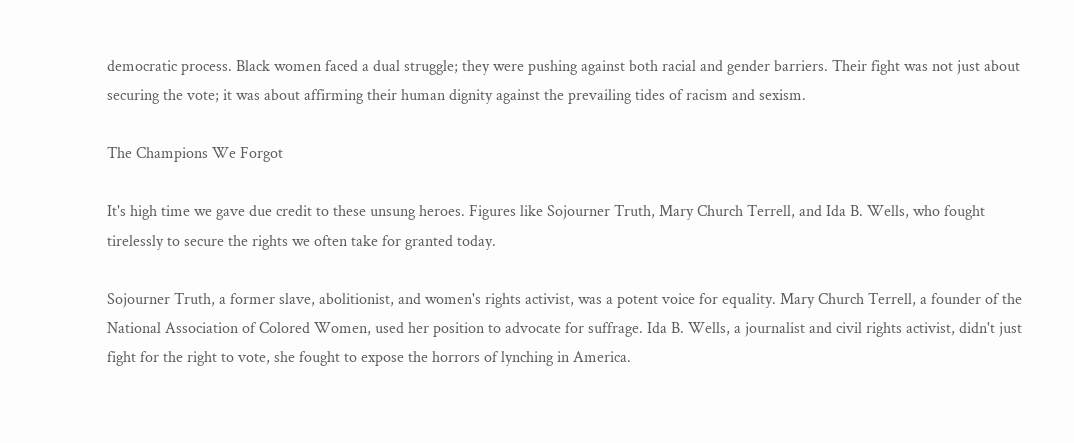democratic process. Black women faced a dual struggle; they were pushing against both racial and gender barriers. Their fight was not just about securing the vote; it was about affirming their human dignity against the prevailing tides of racism and sexism.

The Champions We Forgot

It's high time we gave due credit to these unsung heroes. Figures like Sojourner Truth, Mary Church Terrell, and Ida B. Wells, who fought tirelessly to secure the rights we often take for granted today.

Sojourner Truth, a former slave, abolitionist, and women's rights activist, was a potent voice for equality. Mary Church Terrell, a founder of the National Association of Colored Women, used her position to advocate for suffrage. Ida B. Wells, a journalist and civil rights activist, didn't just fight for the right to vote, she fought to expose the horrors of lynching in America.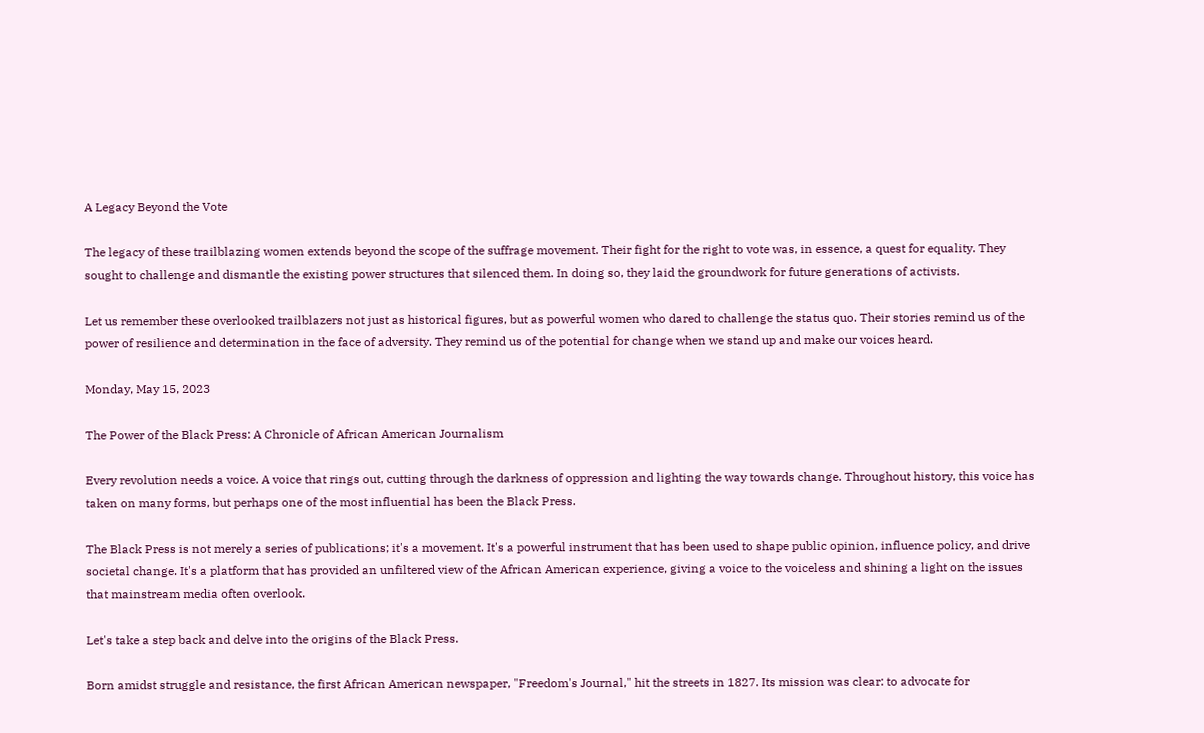A Legacy Beyond the Vote

The legacy of these trailblazing women extends beyond the scope of the suffrage movement. Their fight for the right to vote was, in essence, a quest for equality. They sought to challenge and dismantle the existing power structures that silenced them. In doing so, they laid the groundwork for future generations of activists.

Let us remember these overlooked trailblazers not just as historical figures, but as powerful women who dared to challenge the status quo. Their stories remind us of the power of resilience and determination in the face of adversity. They remind us of the potential for change when we stand up and make our voices heard.

Monday, May 15, 2023

The Power of the Black Press: A Chronicle of African American Journalism

Every revolution needs a voice. A voice that rings out, cutting through the darkness of oppression and lighting the way towards change. Throughout history, this voice has taken on many forms, but perhaps one of the most influential has been the Black Press.

The Black Press is not merely a series of publications; it's a movement. It's a powerful instrument that has been used to shape public opinion, influence policy, and drive societal change. It's a platform that has provided an unfiltered view of the African American experience, giving a voice to the voiceless and shining a light on the issues that mainstream media often overlook.

Let's take a step back and delve into the origins of the Black Press.

Born amidst struggle and resistance, the first African American newspaper, "Freedom's Journal," hit the streets in 1827. Its mission was clear: to advocate for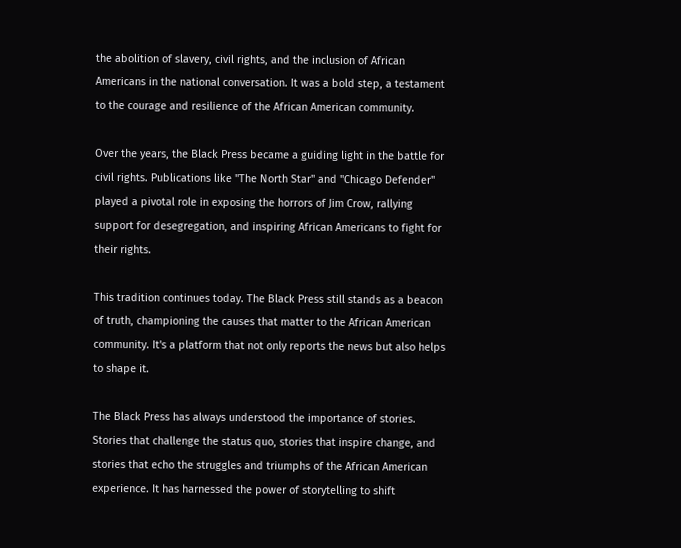the abolition of slavery, civil rights, and the inclusion of African Americans in the national conversation. It was a bold step, a testament to the courage and resilience of the African American community.

Over the years, the Black Press became a guiding light in the battle for civil rights. Publications like "The North Star" and "Chicago Defender" played a pivotal role in exposing the horrors of Jim Crow, rallying support for desegregation, and inspiring African Americans to fight for their rights.

This tradition continues today. The Black Press still stands as a beacon of truth, championing the causes that matter to the African American community. It's a platform that not only reports the news but also helps to shape it.

The Black Press has always understood the importance of stories. Stories that challenge the status quo, stories that inspire change, and stories that echo the struggles and triumphs of the African American experience. It has harnessed the power of storytelling to shift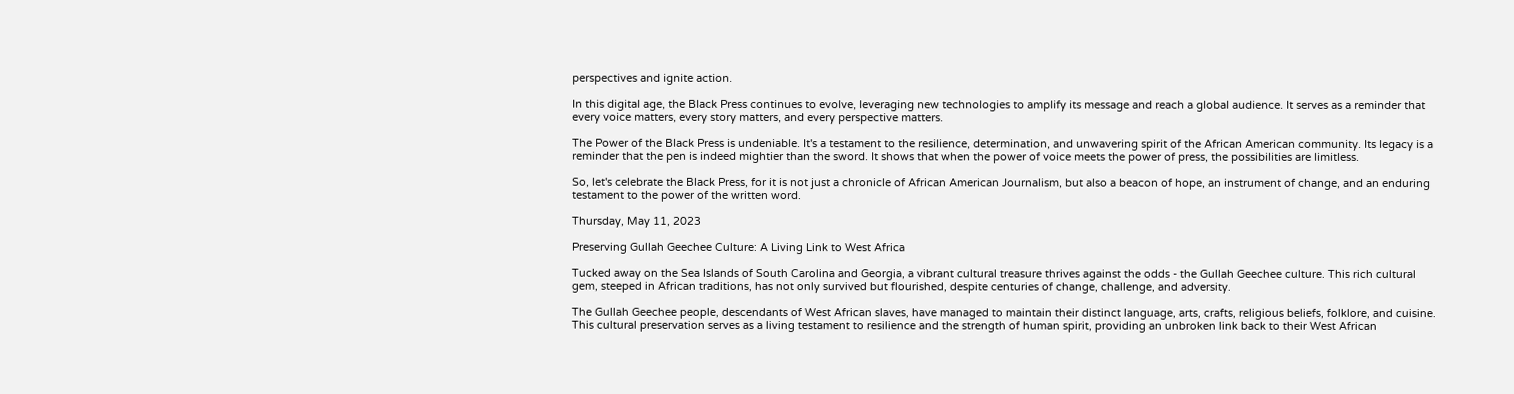perspectives and ignite action.

In this digital age, the Black Press continues to evolve, leveraging new technologies to amplify its message and reach a global audience. It serves as a reminder that every voice matters, every story matters, and every perspective matters.

The Power of the Black Press is undeniable. It's a testament to the resilience, determination, and unwavering spirit of the African American community. Its legacy is a reminder that the pen is indeed mightier than the sword. It shows that when the power of voice meets the power of press, the possibilities are limitless.

So, let's celebrate the Black Press, for it is not just a chronicle of African American Journalism, but also a beacon of hope, an instrument of change, and an enduring testament to the power of the written word.

Thursday, May 11, 2023

Preserving Gullah Geechee Culture: A Living Link to West Africa

Tucked away on the Sea Islands of South Carolina and Georgia, a vibrant cultural treasure thrives against the odds - the Gullah Geechee culture. This rich cultural gem, steeped in African traditions, has not only survived but flourished, despite centuries of change, challenge, and adversity.

The Gullah Geechee people, descendants of West African slaves, have managed to maintain their distinct language, arts, crafts, religious beliefs, folklore, and cuisine. This cultural preservation serves as a living testament to resilience and the strength of human spirit, providing an unbroken link back to their West African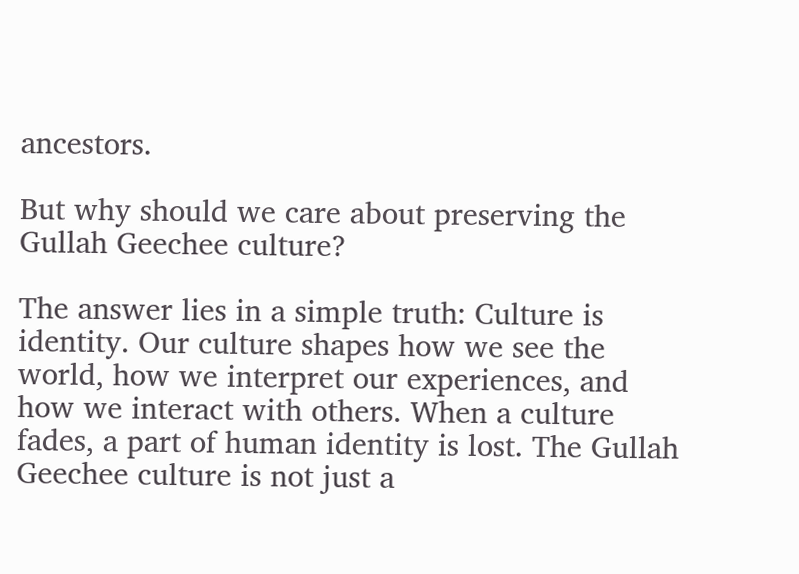ancestors.

But why should we care about preserving the Gullah Geechee culture?

The answer lies in a simple truth: Culture is identity. Our culture shapes how we see the world, how we interpret our experiences, and how we interact with others. When a culture fades, a part of human identity is lost. The Gullah Geechee culture is not just a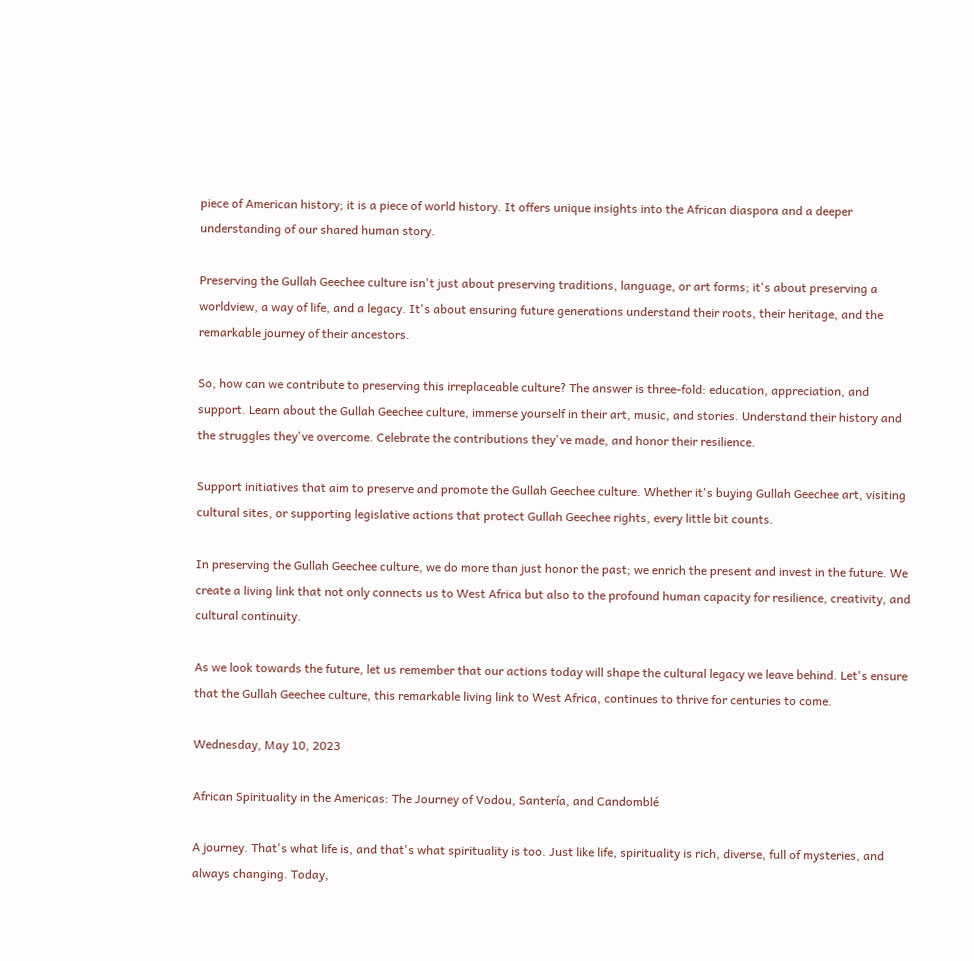piece of American history; it is a piece of world history. It offers unique insights into the African diaspora and a deeper understanding of our shared human story.

Preserving the Gullah Geechee culture isn't just about preserving traditions, language, or art forms; it's about preserving a worldview, a way of life, and a legacy. It's about ensuring future generations understand their roots, their heritage, and the remarkable journey of their ancestors.

So, how can we contribute to preserving this irreplaceable culture? The answer is three-fold: education, appreciation, and support. Learn about the Gullah Geechee culture, immerse yourself in their art, music, and stories. Understand their history and the struggles they've overcome. Celebrate the contributions they've made, and honor their resilience.

Support initiatives that aim to preserve and promote the Gullah Geechee culture. Whether it's buying Gullah Geechee art, visiting cultural sites, or supporting legislative actions that protect Gullah Geechee rights, every little bit counts.

In preserving the Gullah Geechee culture, we do more than just honor the past; we enrich the present and invest in the future. We create a living link that not only connects us to West Africa but also to the profound human capacity for resilience, creativity, and cultural continuity.

As we look towards the future, let us remember that our actions today will shape the cultural legacy we leave behind. Let's ensure that the Gullah Geechee culture, this remarkable living link to West Africa, continues to thrive for centuries to come.

Wednesday, May 10, 2023

African Spirituality in the Americas: The Journey of Vodou, Santería, and Candomblé

A journey. That's what life is, and that's what spirituality is too. Just like life, spirituality is rich, diverse, full of mysteries, and always changing. Today,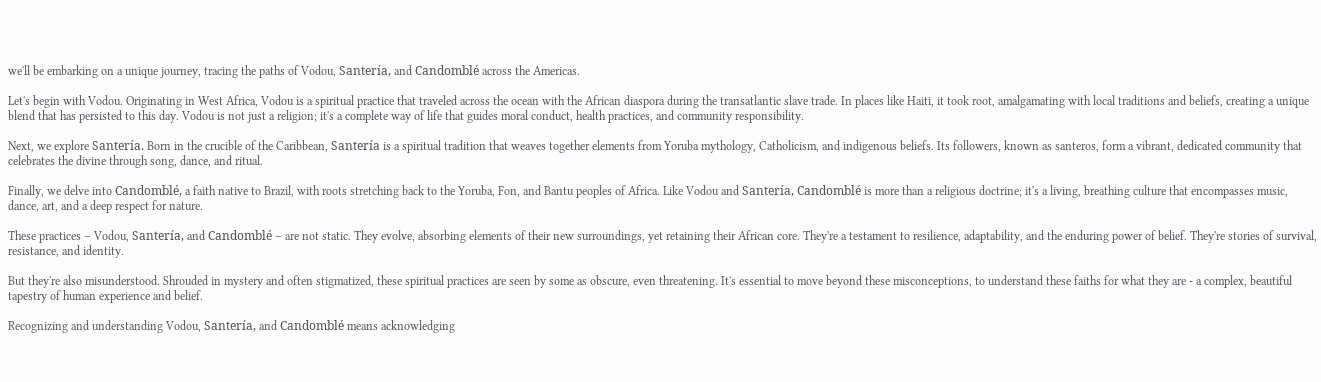we'll be embarking on a unique journey, tracing the paths of Vodou, Santería, and Candomblé across the Americas.

Let's begin with Vodou. Originating in West Africa, Vodou is a spiritual practice that traveled across the ocean with the African diaspora during the transatlantic slave trade. In places like Haiti, it took root, amalgamating with local traditions and beliefs, creating a unique blend that has persisted to this day. Vodou is not just a religion; it's a complete way of life that guides moral conduct, health practices, and community responsibility.

Next, we explore Santería. Born in the crucible of the Caribbean, Santería is a spiritual tradition that weaves together elements from Yoruba mythology, Catholicism, and indigenous beliefs. Its followers, known as santeros, form a vibrant, dedicated community that celebrates the divine through song, dance, and ritual.

Finally, we delve into Candomblé, a faith native to Brazil, with roots stretching back to the Yoruba, Fon, and Bantu peoples of Africa. Like Vodou and Santería, Candomblé is more than a religious doctrine; it's a living, breathing culture that encompasses music, dance, art, and a deep respect for nature.

These practices – Vodou, Santería, and Candomblé – are not static. They evolve, absorbing elements of their new surroundings, yet retaining their African core. They're a testament to resilience, adaptability, and the enduring power of belief. They're stories of survival, resistance, and identity.

But they're also misunderstood. Shrouded in mystery and often stigmatized, these spiritual practices are seen by some as obscure, even threatening. It's essential to move beyond these misconceptions, to understand these faiths for what they are - a complex, beautiful tapestry of human experience and belief.

Recognizing and understanding Vodou, Santería, and Candomblé means acknowledging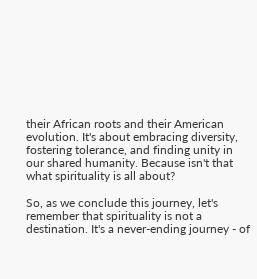their African roots and their American evolution. It's about embracing diversity, fostering tolerance, and finding unity in our shared humanity. Because isn't that what spirituality is all about?

So, as we conclude this journey, let's remember that spirituality is not a destination. It's a never-ending journey - of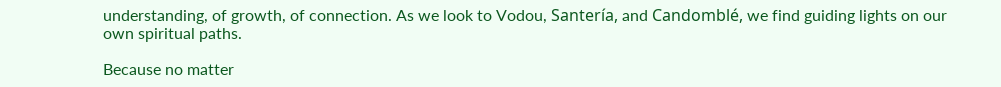understanding, of growth, of connection. As we look to Vodou, Santería, and Candomblé, we find guiding lights on our own spiritual paths.

Because no matter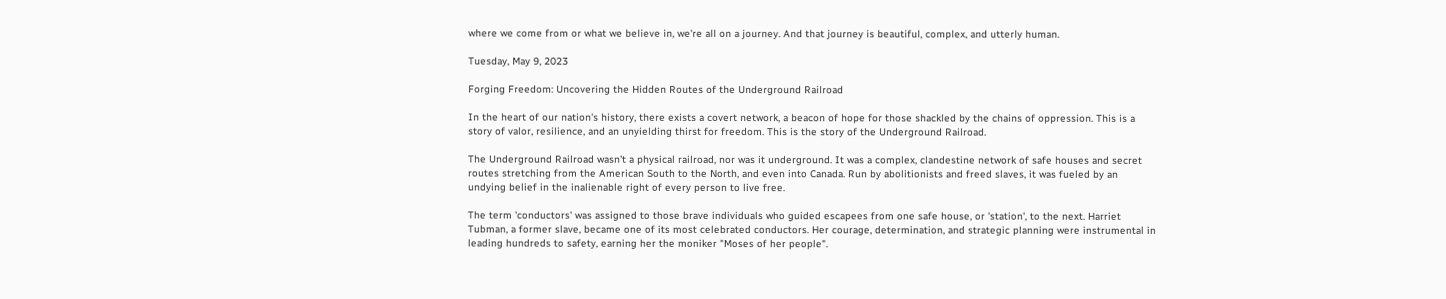where we come from or what we believe in, we're all on a journey. And that journey is beautiful, complex, and utterly human.

Tuesday, May 9, 2023

Forging Freedom: Uncovering the Hidden Routes of the Underground Railroad

In the heart of our nation's history, there exists a covert network, a beacon of hope for those shackled by the chains of oppression. This is a story of valor, resilience, and an unyielding thirst for freedom. This is the story of the Underground Railroad.

The Underground Railroad wasn't a physical railroad, nor was it underground. It was a complex, clandestine network of safe houses and secret routes stretching from the American South to the North, and even into Canada. Run by abolitionists and freed slaves, it was fueled by an undying belief in the inalienable right of every person to live free.

The term 'conductors' was assigned to those brave individuals who guided escapees from one safe house, or 'station', to the next. Harriet Tubman, a former slave, became one of its most celebrated conductors. Her courage, determination, and strategic planning were instrumental in leading hundreds to safety, earning her the moniker "Moses of her people".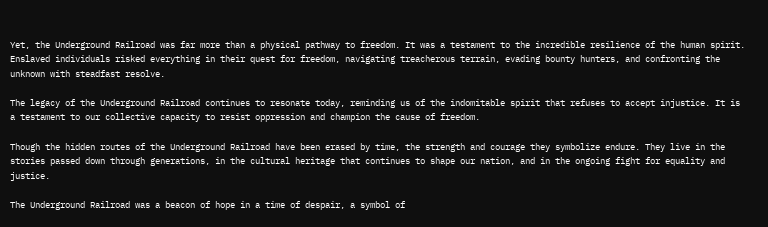Yet, the Underground Railroad was far more than a physical pathway to freedom. It was a testament to the incredible resilience of the human spirit. Enslaved individuals risked everything in their quest for freedom, navigating treacherous terrain, evading bounty hunters, and confronting the unknown with steadfast resolve.

The legacy of the Underground Railroad continues to resonate today, reminding us of the indomitable spirit that refuses to accept injustice. It is a testament to our collective capacity to resist oppression and champion the cause of freedom.

Though the hidden routes of the Underground Railroad have been erased by time, the strength and courage they symbolize endure. They live in the stories passed down through generations, in the cultural heritage that continues to shape our nation, and in the ongoing fight for equality and justice.

The Underground Railroad was a beacon of hope in a time of despair, a symbol of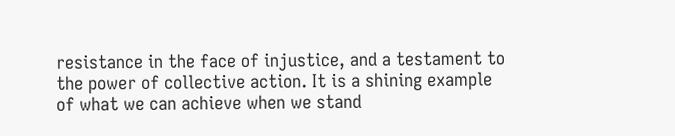resistance in the face of injustice, and a testament to the power of collective action. It is a shining example of what we can achieve when we stand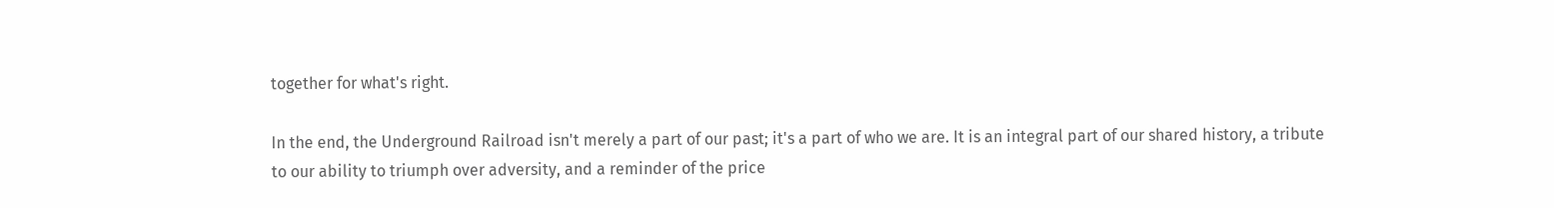together for what's right.

In the end, the Underground Railroad isn't merely a part of our past; it's a part of who we are. It is an integral part of our shared history, a tribute to our ability to triumph over adversity, and a reminder of the price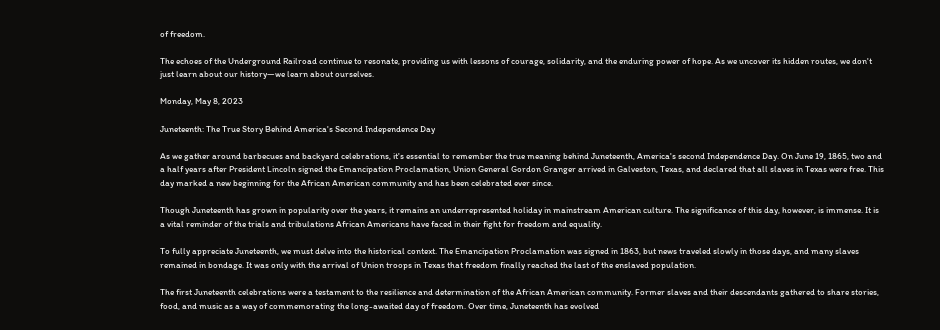of freedom.

The echoes of the Underground Railroad continue to resonate, providing us with lessons of courage, solidarity, and the enduring power of hope. As we uncover its hidden routes, we don't just learn about our history—we learn about ourselves.

Monday, May 8, 2023

Juneteenth: The True Story Behind America's Second Independence Day

As we gather around barbecues and backyard celebrations, it's essential to remember the true meaning behind Juneteenth, America's second Independence Day. On June 19, 1865, two and a half years after President Lincoln signed the Emancipation Proclamation, Union General Gordon Granger arrived in Galveston, Texas, and declared that all slaves in Texas were free. This day marked a new beginning for the African American community and has been celebrated ever since.

Though Juneteenth has grown in popularity over the years, it remains an underrepresented holiday in mainstream American culture. The significance of this day, however, is immense. It is a vital reminder of the trials and tribulations African Americans have faced in their fight for freedom and equality.

To fully appreciate Juneteenth, we must delve into the historical context. The Emancipation Proclamation was signed in 1863, but news traveled slowly in those days, and many slaves remained in bondage. It was only with the arrival of Union troops in Texas that freedom finally reached the last of the enslaved population.

The first Juneteenth celebrations were a testament to the resilience and determination of the African American community. Former slaves and their descendants gathered to share stories, food, and music as a way of commemorating the long-awaited day of freedom. Over time, Juneteenth has evolved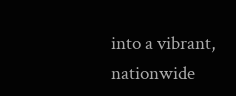into a vibrant, nationwide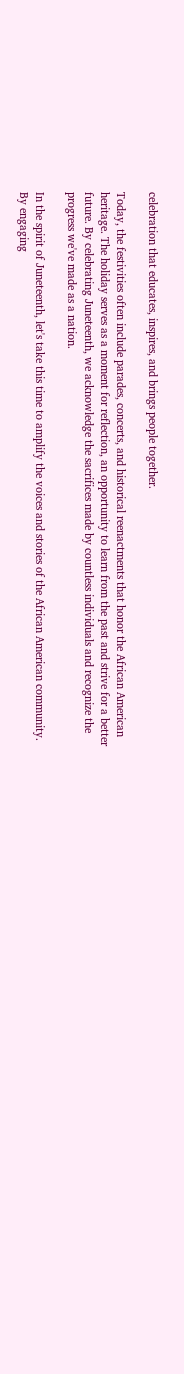celebration that educates, inspires, and brings people together.

Today, the festivities often include parades, concerts, and historical reenactments that honor the African American heritage. The holiday serves as a moment for reflection, an opportunity to learn from the past and strive for a better future. By celebrating Juneteenth, we acknowledge the sacrifices made by countless individuals and recognize the progress we've made as a nation.

In the spirit of Juneteenth, let's take this time to amplify the voices and stories of the African American community. By engaging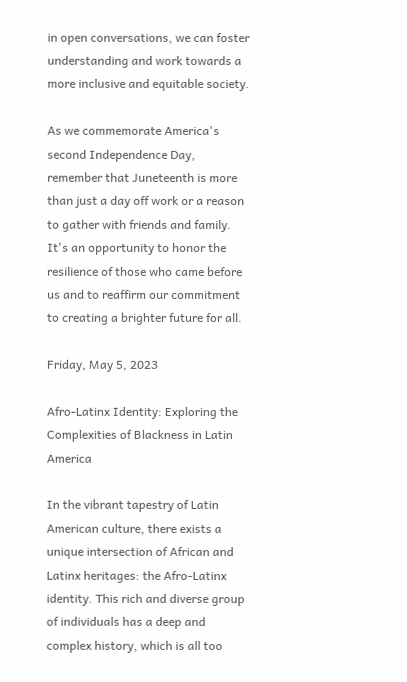in open conversations, we can foster understanding and work towards a more inclusive and equitable society.

As we commemorate America's second Independence Day, remember that Juneteenth is more than just a day off work or a reason to gather with friends and family. It's an opportunity to honor the resilience of those who came before us and to reaffirm our commitment to creating a brighter future for all.

Friday, May 5, 2023

Afro-Latinx Identity: Exploring the Complexities of Blackness in Latin America

In the vibrant tapestry of Latin American culture, there exists a unique intersection of African and Latinx heritages: the Afro-Latinx identity. This rich and diverse group of individuals has a deep and complex history, which is all too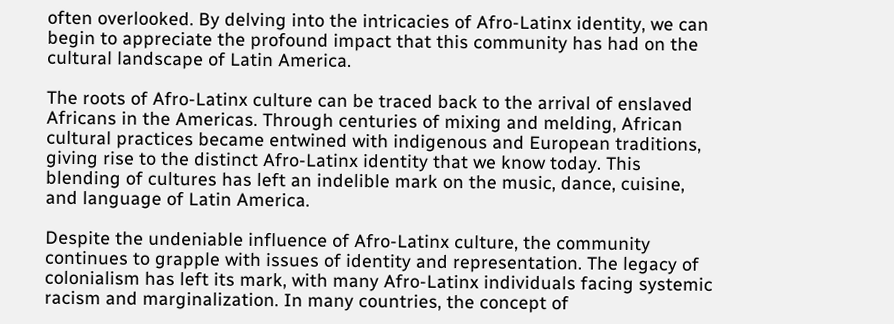often overlooked. By delving into the intricacies of Afro-Latinx identity, we can begin to appreciate the profound impact that this community has had on the cultural landscape of Latin America.

The roots of Afro-Latinx culture can be traced back to the arrival of enslaved Africans in the Americas. Through centuries of mixing and melding, African cultural practices became entwined with indigenous and European traditions, giving rise to the distinct Afro-Latinx identity that we know today. This blending of cultures has left an indelible mark on the music, dance, cuisine, and language of Latin America.

Despite the undeniable influence of Afro-Latinx culture, the community continues to grapple with issues of identity and representation. The legacy of colonialism has left its mark, with many Afro-Latinx individuals facing systemic racism and marginalization. In many countries, the concept of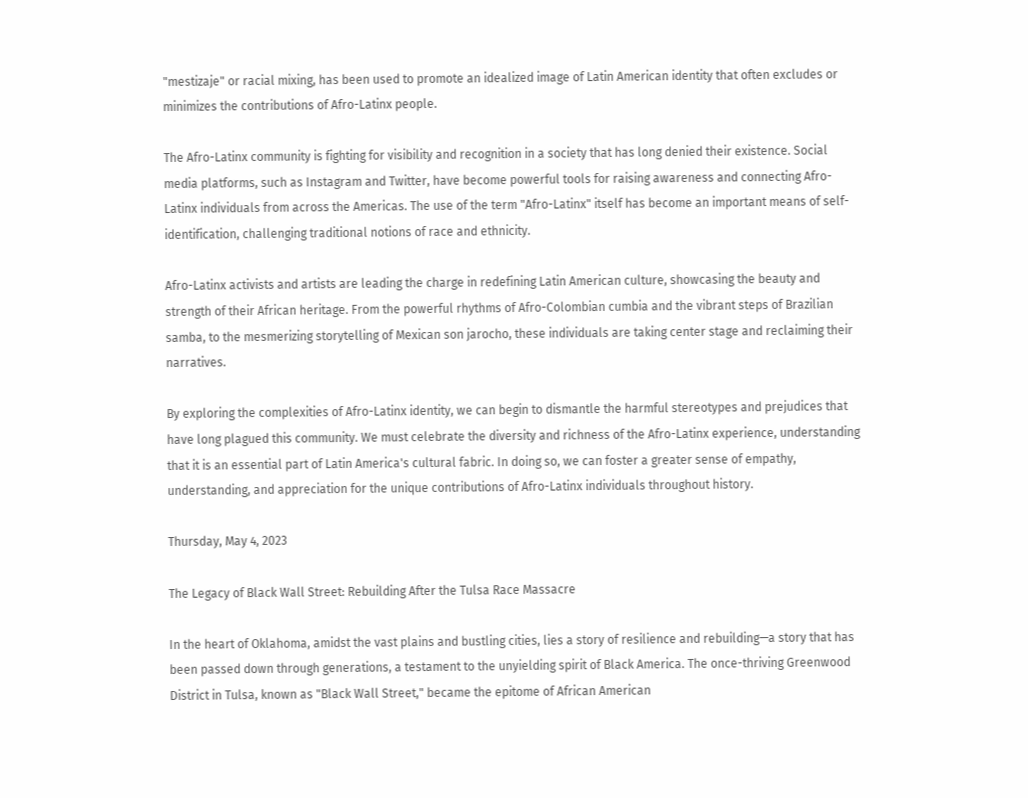"mestizaje" or racial mixing, has been used to promote an idealized image of Latin American identity that often excludes or minimizes the contributions of Afro-Latinx people.

The Afro-Latinx community is fighting for visibility and recognition in a society that has long denied their existence. Social media platforms, such as Instagram and Twitter, have become powerful tools for raising awareness and connecting Afro-Latinx individuals from across the Americas. The use of the term "Afro-Latinx" itself has become an important means of self-identification, challenging traditional notions of race and ethnicity.

Afro-Latinx activists and artists are leading the charge in redefining Latin American culture, showcasing the beauty and strength of their African heritage. From the powerful rhythms of Afro-Colombian cumbia and the vibrant steps of Brazilian samba, to the mesmerizing storytelling of Mexican son jarocho, these individuals are taking center stage and reclaiming their narratives.

By exploring the complexities of Afro-Latinx identity, we can begin to dismantle the harmful stereotypes and prejudices that have long plagued this community. We must celebrate the diversity and richness of the Afro-Latinx experience, understanding that it is an essential part of Latin America's cultural fabric. In doing so, we can foster a greater sense of empathy, understanding, and appreciation for the unique contributions of Afro-Latinx individuals throughout history.

Thursday, May 4, 2023

The Legacy of Black Wall Street: Rebuilding After the Tulsa Race Massacre

In the heart of Oklahoma, amidst the vast plains and bustling cities, lies a story of resilience and rebuilding—a story that has been passed down through generations, a testament to the unyielding spirit of Black America. The once-thriving Greenwood District in Tulsa, known as "Black Wall Street," became the epitome of African American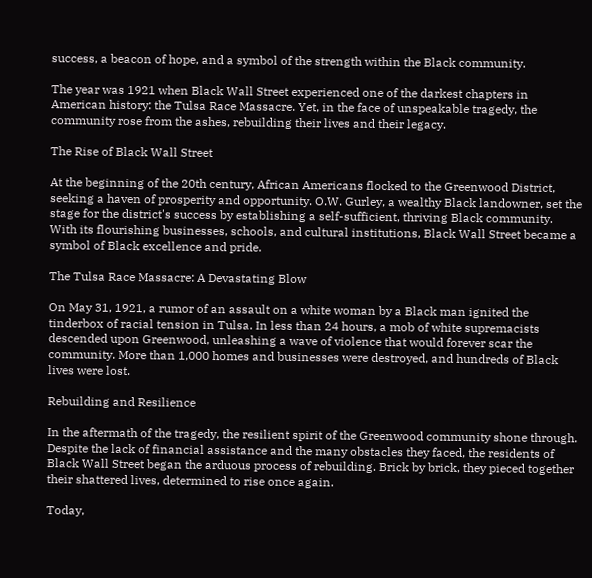success, a beacon of hope, and a symbol of the strength within the Black community.

The year was 1921 when Black Wall Street experienced one of the darkest chapters in American history: the Tulsa Race Massacre. Yet, in the face of unspeakable tragedy, the community rose from the ashes, rebuilding their lives and their legacy.

The Rise of Black Wall Street

At the beginning of the 20th century, African Americans flocked to the Greenwood District, seeking a haven of prosperity and opportunity. O.W. Gurley, a wealthy Black landowner, set the stage for the district's success by establishing a self-sufficient, thriving Black community. With its flourishing businesses, schools, and cultural institutions, Black Wall Street became a symbol of Black excellence and pride.

The Tulsa Race Massacre: A Devastating Blow

On May 31, 1921, a rumor of an assault on a white woman by a Black man ignited the tinderbox of racial tension in Tulsa. In less than 24 hours, a mob of white supremacists descended upon Greenwood, unleashing a wave of violence that would forever scar the community. More than 1,000 homes and businesses were destroyed, and hundreds of Black lives were lost.

Rebuilding and Resilience

In the aftermath of the tragedy, the resilient spirit of the Greenwood community shone through. Despite the lack of financial assistance and the many obstacles they faced, the residents of Black Wall Street began the arduous process of rebuilding. Brick by brick, they pieced together their shattered lives, determined to rise once again.

Today,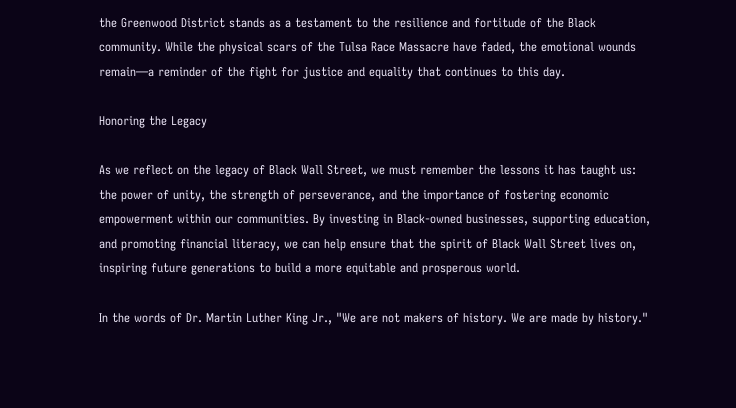the Greenwood District stands as a testament to the resilience and fortitude of the Black community. While the physical scars of the Tulsa Race Massacre have faded, the emotional wounds remain—a reminder of the fight for justice and equality that continues to this day.

Honoring the Legacy

As we reflect on the legacy of Black Wall Street, we must remember the lessons it has taught us: the power of unity, the strength of perseverance, and the importance of fostering economic empowerment within our communities. By investing in Black-owned businesses, supporting education, and promoting financial literacy, we can help ensure that the spirit of Black Wall Street lives on, inspiring future generations to build a more equitable and prosperous world.

In the words of Dr. Martin Luther King Jr., "We are not makers of history. We are made by history."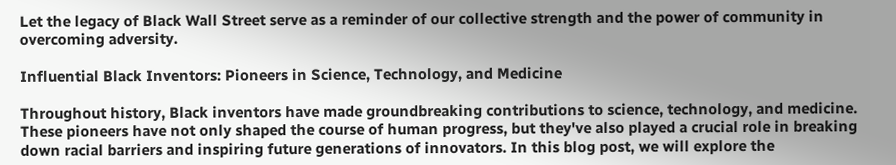Let the legacy of Black Wall Street serve as a reminder of our collective strength and the power of community in overcoming adversity.

Influential Black Inventors: Pioneers in Science, Technology, and Medicine

Throughout history, Black inventors have made groundbreaking contributions to science, technology, and medicine. These pioneers have not only shaped the course of human progress, but they've also played a crucial role in breaking down racial barriers and inspiring future generations of innovators. In this blog post, we will explore the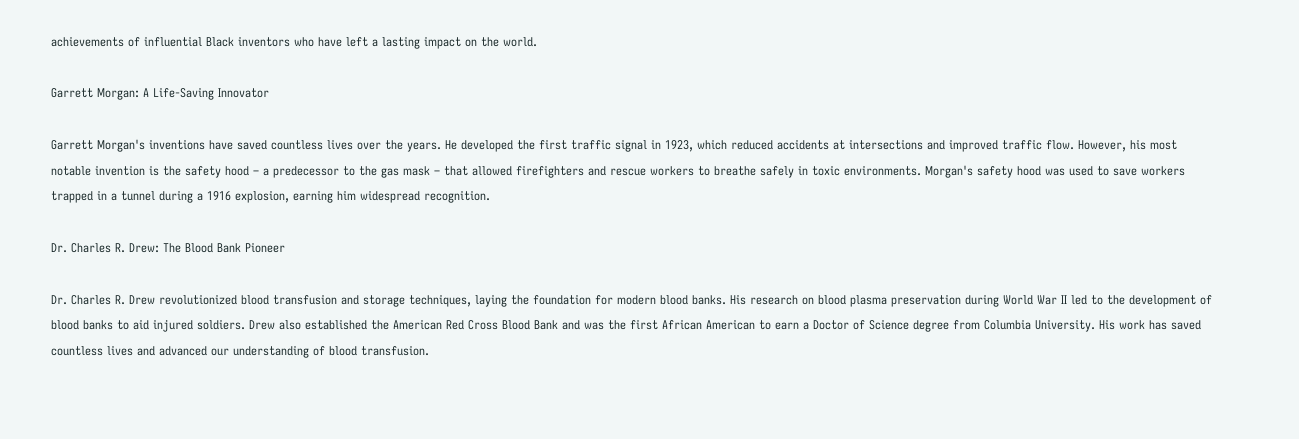achievements of influential Black inventors who have left a lasting impact on the world.

Garrett Morgan: A Life-Saving Innovator

Garrett Morgan's inventions have saved countless lives over the years. He developed the first traffic signal in 1923, which reduced accidents at intersections and improved traffic flow. However, his most notable invention is the safety hood – a predecessor to the gas mask – that allowed firefighters and rescue workers to breathe safely in toxic environments. Morgan's safety hood was used to save workers trapped in a tunnel during a 1916 explosion, earning him widespread recognition.

Dr. Charles R. Drew: The Blood Bank Pioneer

Dr. Charles R. Drew revolutionized blood transfusion and storage techniques, laying the foundation for modern blood banks. His research on blood plasma preservation during World War II led to the development of blood banks to aid injured soldiers. Drew also established the American Red Cross Blood Bank and was the first African American to earn a Doctor of Science degree from Columbia University. His work has saved countless lives and advanced our understanding of blood transfusion.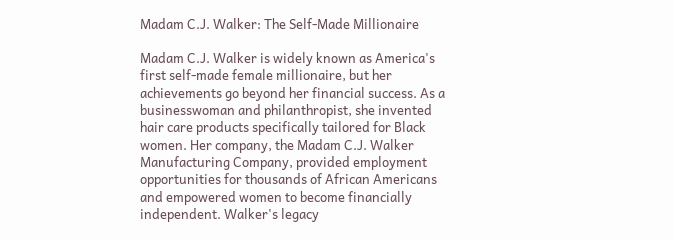Madam C.J. Walker: The Self-Made Millionaire

Madam C.J. Walker is widely known as America's first self-made female millionaire, but her achievements go beyond her financial success. As a businesswoman and philanthropist, she invented hair care products specifically tailored for Black women. Her company, the Madam C.J. Walker Manufacturing Company, provided employment opportunities for thousands of African Americans and empowered women to become financially independent. Walker's legacy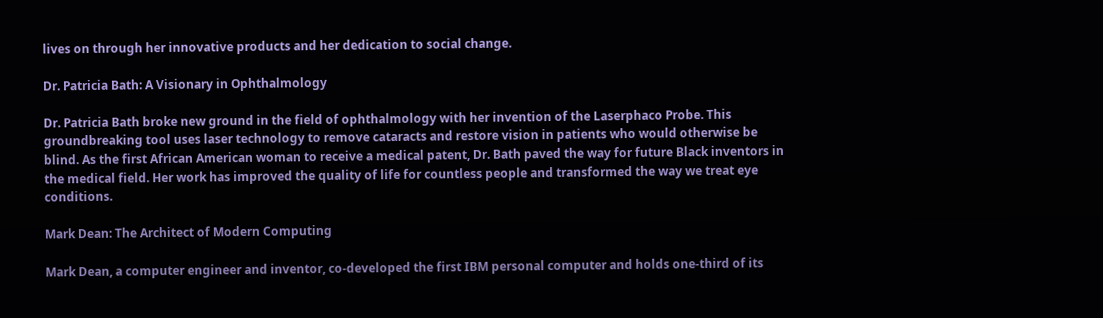lives on through her innovative products and her dedication to social change.

Dr. Patricia Bath: A Visionary in Ophthalmology

Dr. Patricia Bath broke new ground in the field of ophthalmology with her invention of the Laserphaco Probe. This groundbreaking tool uses laser technology to remove cataracts and restore vision in patients who would otherwise be blind. As the first African American woman to receive a medical patent, Dr. Bath paved the way for future Black inventors in the medical field. Her work has improved the quality of life for countless people and transformed the way we treat eye conditions.

Mark Dean: The Architect of Modern Computing

Mark Dean, a computer engineer and inventor, co-developed the first IBM personal computer and holds one-third of its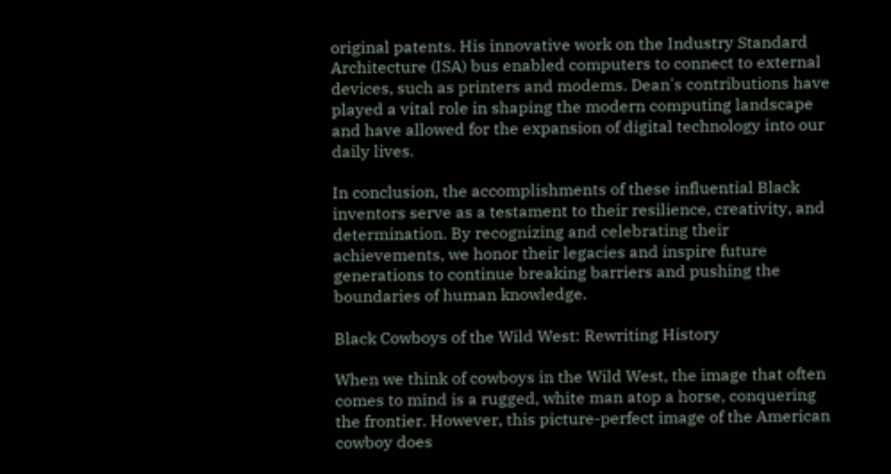original patents. His innovative work on the Industry Standard Architecture (ISA) bus enabled computers to connect to external devices, such as printers and modems. Dean's contributions have played a vital role in shaping the modern computing landscape and have allowed for the expansion of digital technology into our daily lives.

In conclusion, the accomplishments of these influential Black inventors serve as a testament to their resilience, creativity, and determination. By recognizing and celebrating their achievements, we honor their legacies and inspire future generations to continue breaking barriers and pushing the boundaries of human knowledge.

Black Cowboys of the Wild West: Rewriting History

When we think of cowboys in the Wild West, the image that often comes to mind is a rugged, white man atop a horse, conquering the frontier. However, this picture-perfect image of the American cowboy does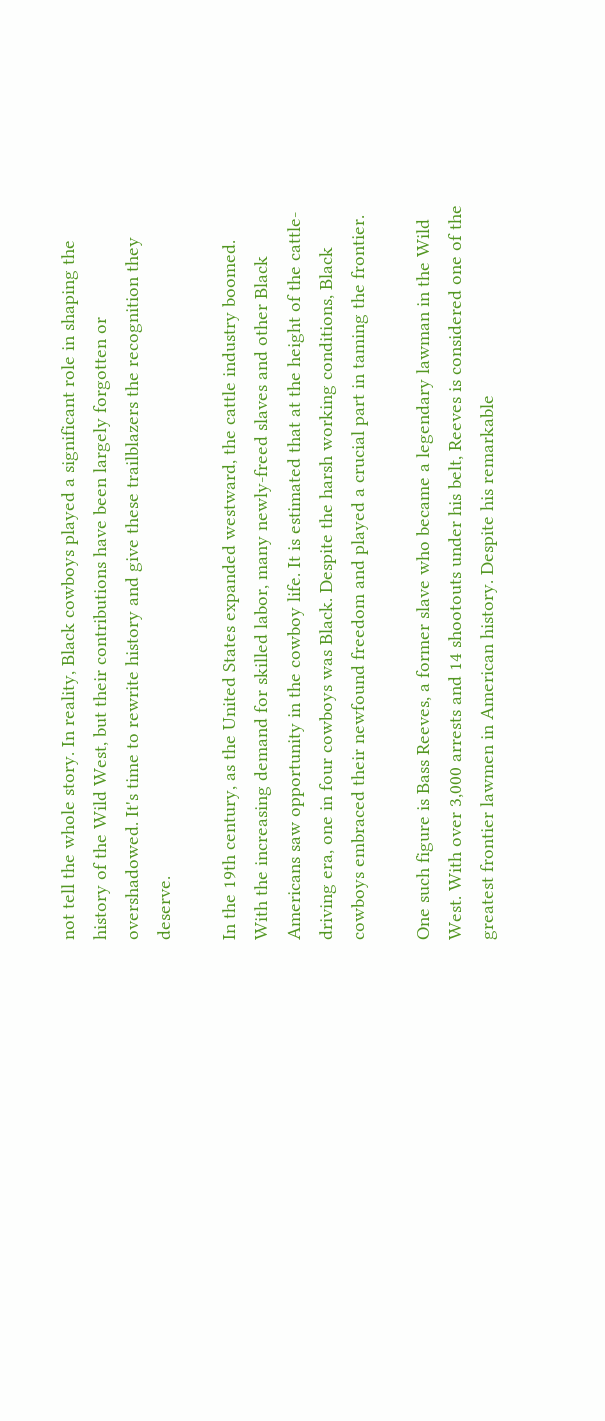not tell the whole story. In reality, Black cowboys played a significant role in shaping the history of the Wild West, but their contributions have been largely forgotten or overshadowed. It's time to rewrite history and give these trailblazers the recognition they deserve.

In the 19th century, as the United States expanded westward, the cattle industry boomed. With the increasing demand for skilled labor, many newly-freed slaves and other Black Americans saw opportunity in the cowboy life. It is estimated that at the height of the cattle-driving era, one in four cowboys was Black. Despite the harsh working conditions, Black cowboys embraced their newfound freedom and played a crucial part in taming the frontier.

One such figure is Bass Reeves, a former slave who became a legendary lawman in the Wild West. With over 3,000 arrests and 14 shootouts under his belt, Reeves is considered one of the greatest frontier lawmen in American history. Despite his remarkable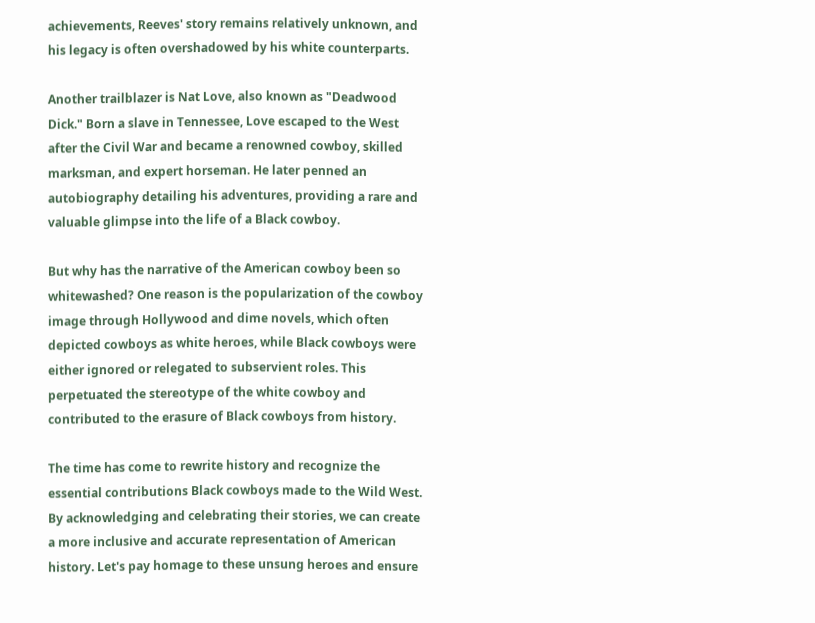achievements, Reeves' story remains relatively unknown, and his legacy is often overshadowed by his white counterparts.

Another trailblazer is Nat Love, also known as "Deadwood Dick." Born a slave in Tennessee, Love escaped to the West after the Civil War and became a renowned cowboy, skilled marksman, and expert horseman. He later penned an autobiography detailing his adventures, providing a rare and valuable glimpse into the life of a Black cowboy.

But why has the narrative of the American cowboy been so whitewashed? One reason is the popularization of the cowboy image through Hollywood and dime novels, which often depicted cowboys as white heroes, while Black cowboys were either ignored or relegated to subservient roles. This perpetuated the stereotype of the white cowboy and contributed to the erasure of Black cowboys from history.

The time has come to rewrite history and recognize the essential contributions Black cowboys made to the Wild West. By acknowledging and celebrating their stories, we can create a more inclusive and accurate representation of American history. Let's pay homage to these unsung heroes and ensure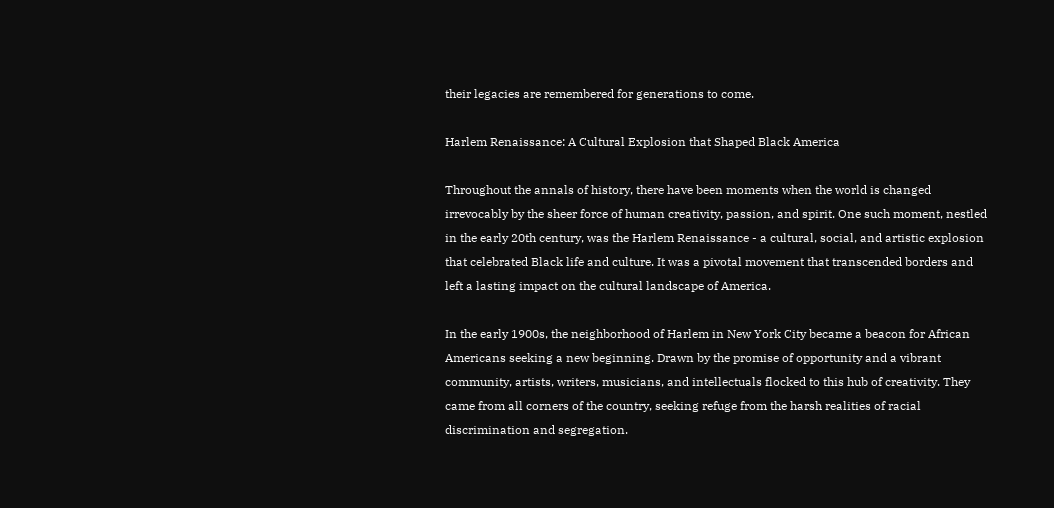their legacies are remembered for generations to come.

Harlem Renaissance: A Cultural Explosion that Shaped Black America

Throughout the annals of history, there have been moments when the world is changed irrevocably by the sheer force of human creativity, passion, and spirit. One such moment, nestled in the early 20th century, was the Harlem Renaissance - a cultural, social, and artistic explosion that celebrated Black life and culture. It was a pivotal movement that transcended borders and left a lasting impact on the cultural landscape of America.

In the early 1900s, the neighborhood of Harlem in New York City became a beacon for African Americans seeking a new beginning. Drawn by the promise of opportunity and a vibrant community, artists, writers, musicians, and intellectuals flocked to this hub of creativity. They came from all corners of the country, seeking refuge from the harsh realities of racial discrimination and segregation.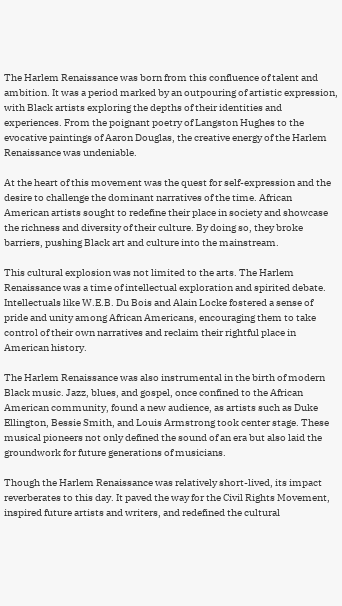The Harlem Renaissance was born from this confluence of talent and ambition. It was a period marked by an outpouring of artistic expression, with Black artists exploring the depths of their identities and experiences. From the poignant poetry of Langston Hughes to the evocative paintings of Aaron Douglas, the creative energy of the Harlem Renaissance was undeniable.

At the heart of this movement was the quest for self-expression and the desire to challenge the dominant narratives of the time. African American artists sought to redefine their place in society and showcase the richness and diversity of their culture. By doing so, they broke barriers, pushing Black art and culture into the mainstream.

This cultural explosion was not limited to the arts. The Harlem Renaissance was a time of intellectual exploration and spirited debate. Intellectuals like W.E.B. Du Bois and Alain Locke fostered a sense of pride and unity among African Americans, encouraging them to take control of their own narratives and reclaim their rightful place in American history.

The Harlem Renaissance was also instrumental in the birth of modern Black music. Jazz, blues, and gospel, once confined to the African American community, found a new audience, as artists such as Duke Ellington, Bessie Smith, and Louis Armstrong took center stage. These musical pioneers not only defined the sound of an era but also laid the groundwork for future generations of musicians.

Though the Harlem Renaissance was relatively short-lived, its impact reverberates to this day. It paved the way for the Civil Rights Movement, inspired future artists and writers, and redefined the cultural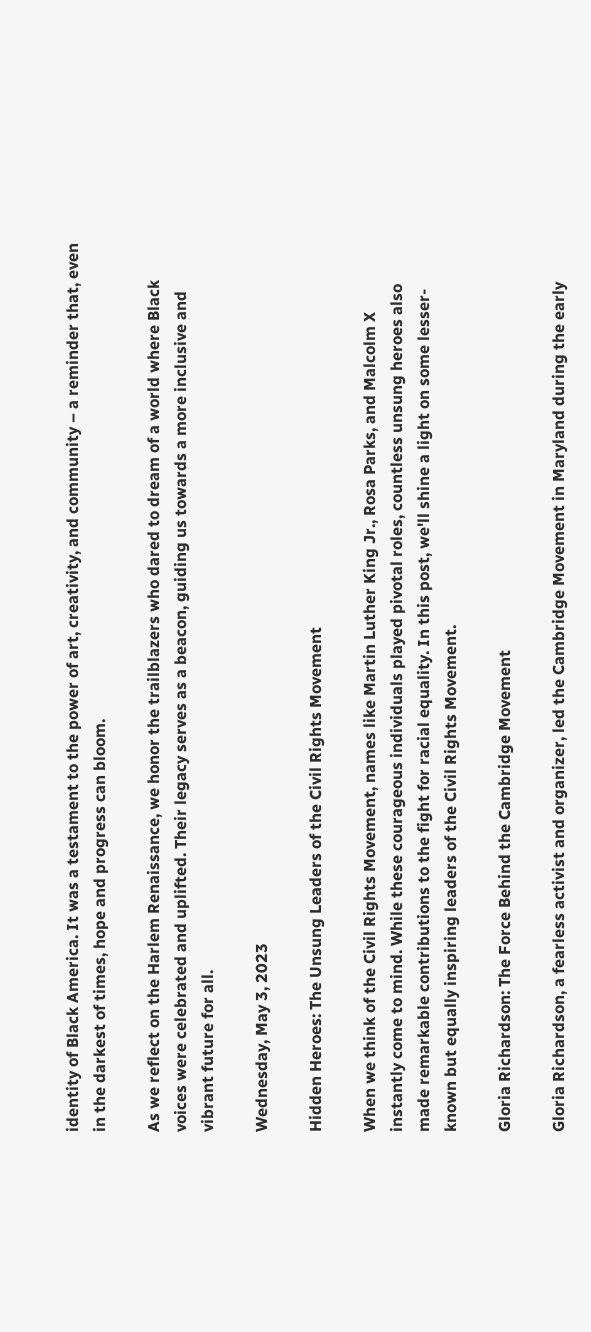identity of Black America. It was a testament to the power of art, creativity, and community – a reminder that, even in the darkest of times, hope and progress can bloom.

As we reflect on the Harlem Renaissance, we honor the trailblazers who dared to dream of a world where Black voices were celebrated and uplifted. Their legacy serves as a beacon, guiding us towards a more inclusive and vibrant future for all.

Wednesday, May 3, 2023

Hidden Heroes: The Unsung Leaders of the Civil Rights Movement

When we think of the Civil Rights Movement, names like Martin Luther King Jr., Rosa Parks, and Malcolm X instantly come to mind. While these courageous individuals played pivotal roles, countless unsung heroes also made remarkable contributions to the fight for racial equality. In this post, we'll shine a light on some lesser-known but equally inspiring leaders of the Civil Rights Movement.

Gloria Richardson: The Force Behind the Cambridge Movement

Gloria Richardson, a fearless activist and organizer, led the Cambridge Movement in Maryland during the early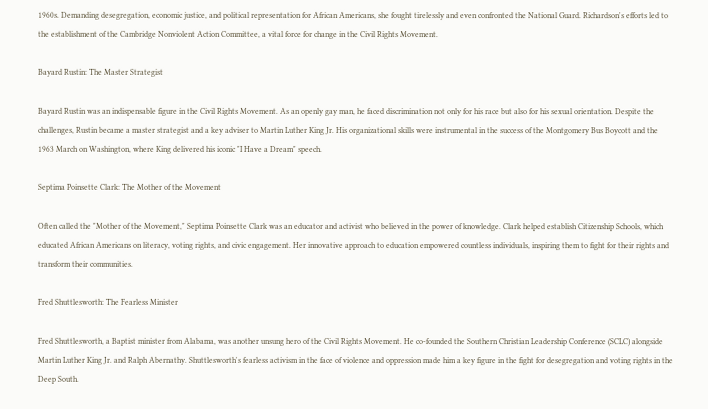1960s. Demanding desegregation, economic justice, and political representation for African Americans, she fought tirelessly and even confronted the National Guard. Richardson's efforts led to the establishment of the Cambridge Nonviolent Action Committee, a vital force for change in the Civil Rights Movement.

Bayard Rustin: The Master Strategist

Bayard Rustin was an indispensable figure in the Civil Rights Movement. As an openly gay man, he faced discrimination not only for his race but also for his sexual orientation. Despite the challenges, Rustin became a master strategist and a key adviser to Martin Luther King Jr. His organizational skills were instrumental in the success of the Montgomery Bus Boycott and the 1963 March on Washington, where King delivered his iconic "I Have a Dream" speech.

Septima Poinsette Clark: The Mother of the Movement

Often called the "Mother of the Movement," Septima Poinsette Clark was an educator and activist who believed in the power of knowledge. Clark helped establish Citizenship Schools, which educated African Americans on literacy, voting rights, and civic engagement. Her innovative approach to education empowered countless individuals, inspiring them to fight for their rights and transform their communities.

Fred Shuttlesworth: The Fearless Minister

Fred Shuttlesworth, a Baptist minister from Alabama, was another unsung hero of the Civil Rights Movement. He co-founded the Southern Christian Leadership Conference (SCLC) alongside Martin Luther King Jr. and Ralph Abernathy. Shuttlesworth's fearless activism in the face of violence and oppression made him a key figure in the fight for desegregation and voting rights in the Deep South.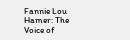Fannie Lou Hamer: The Voice of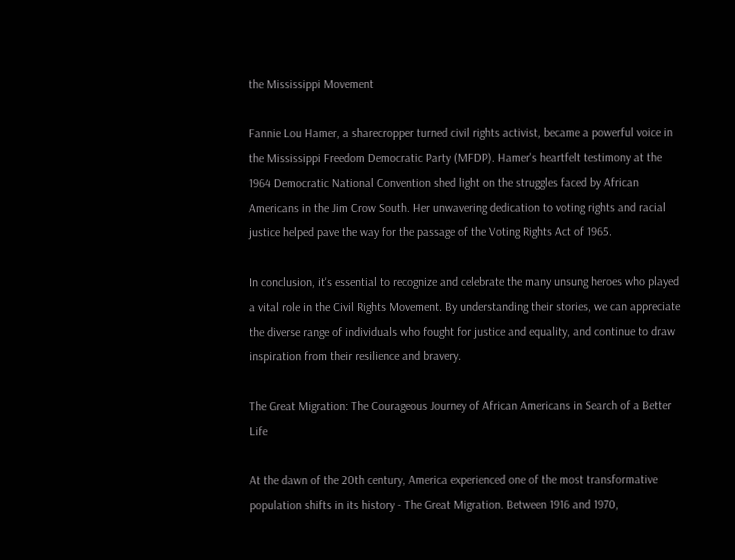the Mississippi Movement

Fannie Lou Hamer, a sharecropper turned civil rights activist, became a powerful voice in the Mississippi Freedom Democratic Party (MFDP). Hamer's heartfelt testimony at the 1964 Democratic National Convention shed light on the struggles faced by African Americans in the Jim Crow South. Her unwavering dedication to voting rights and racial justice helped pave the way for the passage of the Voting Rights Act of 1965.

In conclusion, it's essential to recognize and celebrate the many unsung heroes who played a vital role in the Civil Rights Movement. By understanding their stories, we can appreciate the diverse range of individuals who fought for justice and equality, and continue to draw inspiration from their resilience and bravery.

The Great Migration: The Courageous Journey of African Americans in Search of a Better Life

At the dawn of the 20th century, America experienced one of the most transformative population shifts in its history - The Great Migration. Between 1916 and 1970,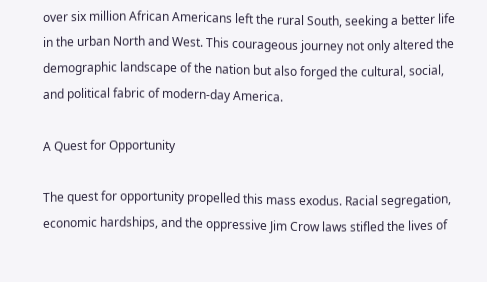over six million African Americans left the rural South, seeking a better life in the urban North and West. This courageous journey not only altered the demographic landscape of the nation but also forged the cultural, social, and political fabric of modern-day America.

A Quest for Opportunity

The quest for opportunity propelled this mass exodus. Racial segregation, economic hardships, and the oppressive Jim Crow laws stifled the lives of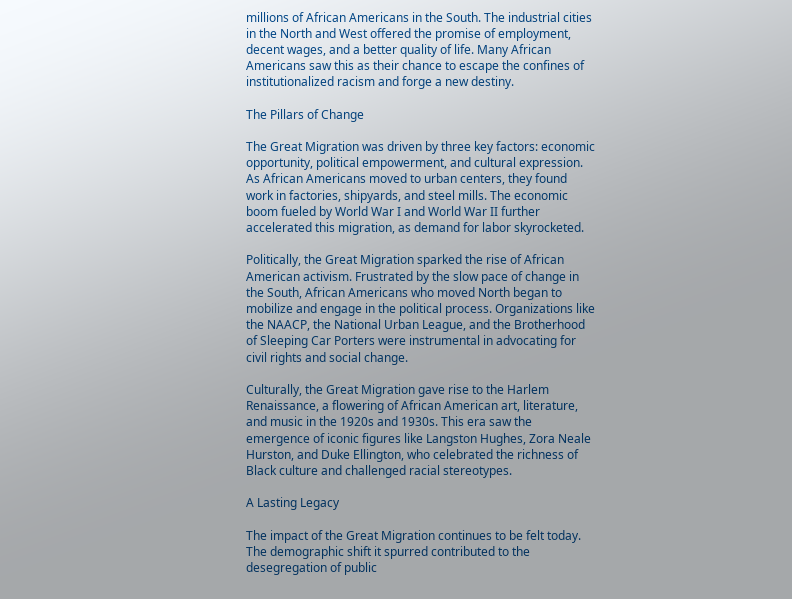millions of African Americans in the South. The industrial cities in the North and West offered the promise of employment, decent wages, and a better quality of life. Many African Americans saw this as their chance to escape the confines of institutionalized racism and forge a new destiny.

The Pillars of Change

The Great Migration was driven by three key factors: economic opportunity, political empowerment, and cultural expression. As African Americans moved to urban centers, they found work in factories, shipyards, and steel mills. The economic boom fueled by World War I and World War II further accelerated this migration, as demand for labor skyrocketed.

Politically, the Great Migration sparked the rise of African American activism. Frustrated by the slow pace of change in the South, African Americans who moved North began to mobilize and engage in the political process. Organizations like the NAACP, the National Urban League, and the Brotherhood of Sleeping Car Porters were instrumental in advocating for civil rights and social change.

Culturally, the Great Migration gave rise to the Harlem Renaissance, a flowering of African American art, literature, and music in the 1920s and 1930s. This era saw the emergence of iconic figures like Langston Hughes, Zora Neale Hurston, and Duke Ellington, who celebrated the richness of Black culture and challenged racial stereotypes.

A Lasting Legacy

The impact of the Great Migration continues to be felt today. The demographic shift it spurred contributed to the desegregation of public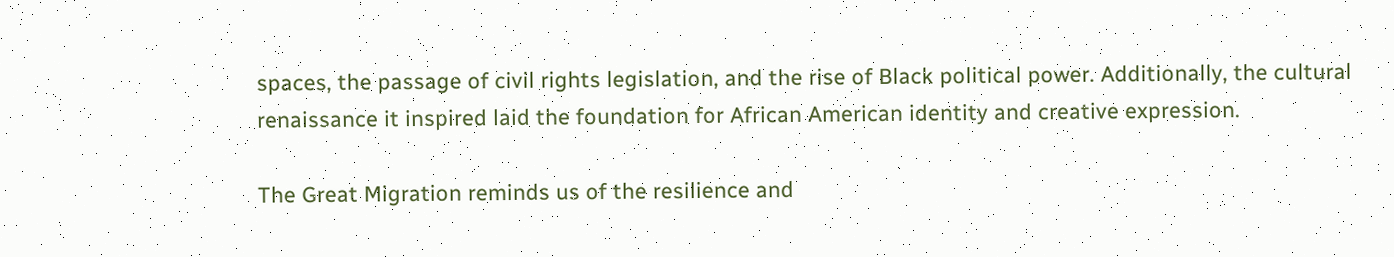spaces, the passage of civil rights legislation, and the rise of Black political power. Additionally, the cultural renaissance it inspired laid the foundation for African American identity and creative expression.

The Great Migration reminds us of the resilience and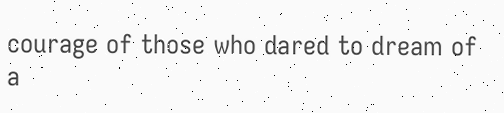courage of those who dared to dream of a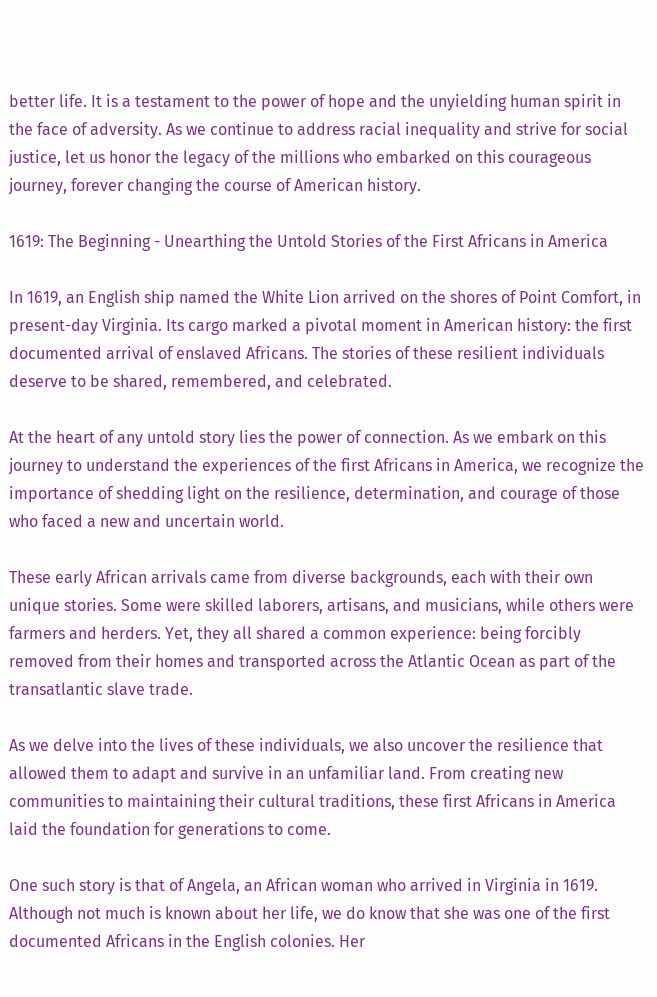better life. It is a testament to the power of hope and the unyielding human spirit in the face of adversity. As we continue to address racial inequality and strive for social justice, let us honor the legacy of the millions who embarked on this courageous journey, forever changing the course of American history.

1619: The Beginning - Unearthing the Untold Stories of the First Africans in America

In 1619, an English ship named the White Lion arrived on the shores of Point Comfort, in present-day Virginia. Its cargo marked a pivotal moment in American history: the first documented arrival of enslaved Africans. The stories of these resilient individuals deserve to be shared, remembered, and celebrated.

At the heart of any untold story lies the power of connection. As we embark on this journey to understand the experiences of the first Africans in America, we recognize the importance of shedding light on the resilience, determination, and courage of those who faced a new and uncertain world.

These early African arrivals came from diverse backgrounds, each with their own unique stories. Some were skilled laborers, artisans, and musicians, while others were farmers and herders. Yet, they all shared a common experience: being forcibly removed from their homes and transported across the Atlantic Ocean as part of the transatlantic slave trade.

As we delve into the lives of these individuals, we also uncover the resilience that allowed them to adapt and survive in an unfamiliar land. From creating new communities to maintaining their cultural traditions, these first Africans in America laid the foundation for generations to come.

One such story is that of Angela, an African woman who arrived in Virginia in 1619. Although not much is known about her life, we do know that she was one of the first documented Africans in the English colonies. Her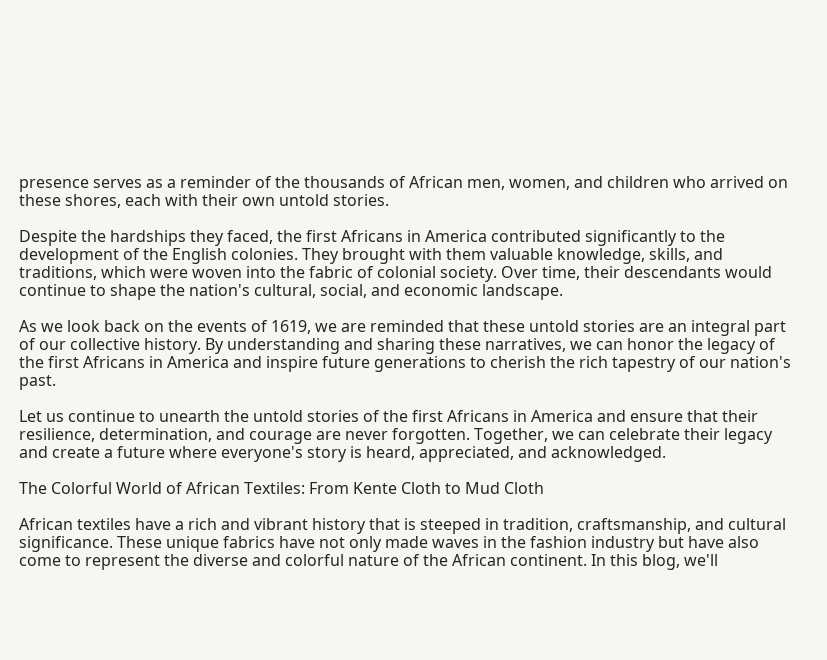presence serves as a reminder of the thousands of African men, women, and children who arrived on these shores, each with their own untold stories.

Despite the hardships they faced, the first Africans in America contributed significantly to the development of the English colonies. They brought with them valuable knowledge, skills, and traditions, which were woven into the fabric of colonial society. Over time, their descendants would continue to shape the nation's cultural, social, and economic landscape.

As we look back on the events of 1619, we are reminded that these untold stories are an integral part of our collective history. By understanding and sharing these narratives, we can honor the legacy of the first Africans in America and inspire future generations to cherish the rich tapestry of our nation's past.

Let us continue to unearth the untold stories of the first Africans in America and ensure that their resilience, determination, and courage are never forgotten. Together, we can celebrate their legacy and create a future where everyone's story is heard, appreciated, and acknowledged.

The Colorful World of African Textiles: From Kente Cloth to Mud Cloth

African textiles have a rich and vibrant history that is steeped in tradition, craftsmanship, and cultural significance. These unique fabrics have not only made waves in the fashion industry but have also come to represent the diverse and colorful nature of the African continent. In this blog, we'll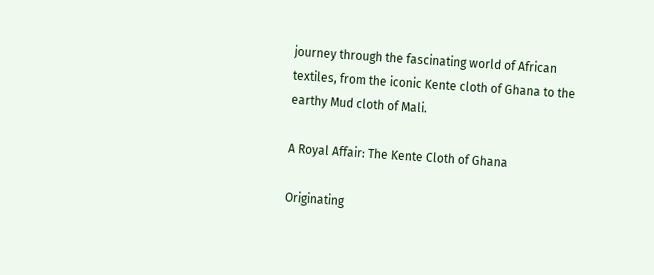journey through the fascinating world of African textiles, from the iconic Kente cloth of Ghana to the earthy Mud cloth of Mali.

A Royal Affair: The Kente Cloth of Ghana

Originating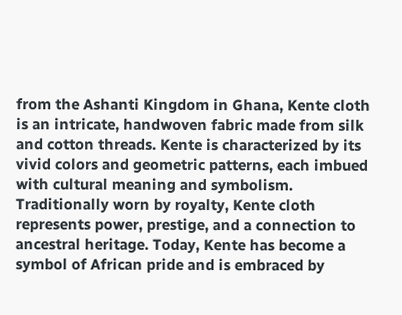from the Ashanti Kingdom in Ghana, Kente cloth is an intricate, handwoven fabric made from silk and cotton threads. Kente is characterized by its vivid colors and geometric patterns, each imbued with cultural meaning and symbolism. Traditionally worn by royalty, Kente cloth represents power, prestige, and a connection to ancestral heritage. Today, Kente has become a symbol of African pride and is embraced by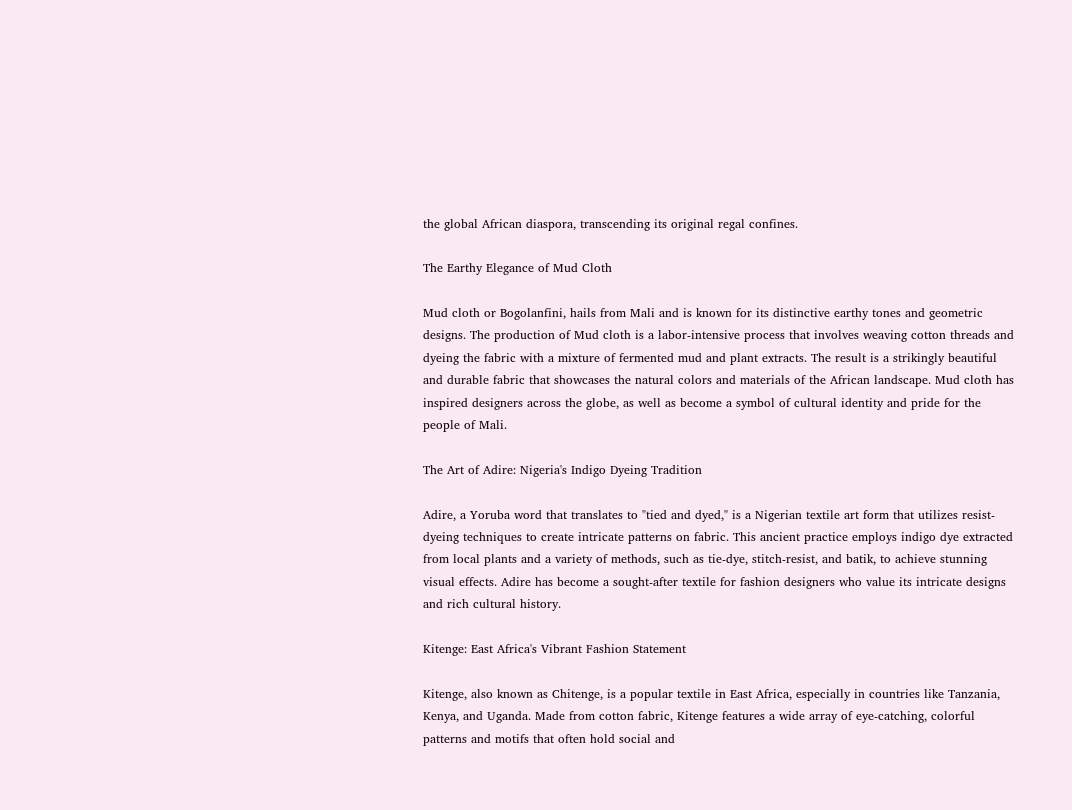the global African diaspora, transcending its original regal confines.

The Earthy Elegance of Mud Cloth

Mud cloth or Bogolanfini, hails from Mali and is known for its distinctive earthy tones and geometric designs. The production of Mud cloth is a labor-intensive process that involves weaving cotton threads and dyeing the fabric with a mixture of fermented mud and plant extracts. The result is a strikingly beautiful and durable fabric that showcases the natural colors and materials of the African landscape. Mud cloth has inspired designers across the globe, as well as become a symbol of cultural identity and pride for the people of Mali.

The Art of Adire: Nigeria's Indigo Dyeing Tradition

Adire, a Yoruba word that translates to "tied and dyed," is a Nigerian textile art form that utilizes resist-dyeing techniques to create intricate patterns on fabric. This ancient practice employs indigo dye extracted from local plants and a variety of methods, such as tie-dye, stitch-resist, and batik, to achieve stunning visual effects. Adire has become a sought-after textile for fashion designers who value its intricate designs and rich cultural history.

Kitenge: East Africa's Vibrant Fashion Statement

Kitenge, also known as Chitenge, is a popular textile in East Africa, especially in countries like Tanzania, Kenya, and Uganda. Made from cotton fabric, Kitenge features a wide array of eye-catching, colorful patterns and motifs that often hold social and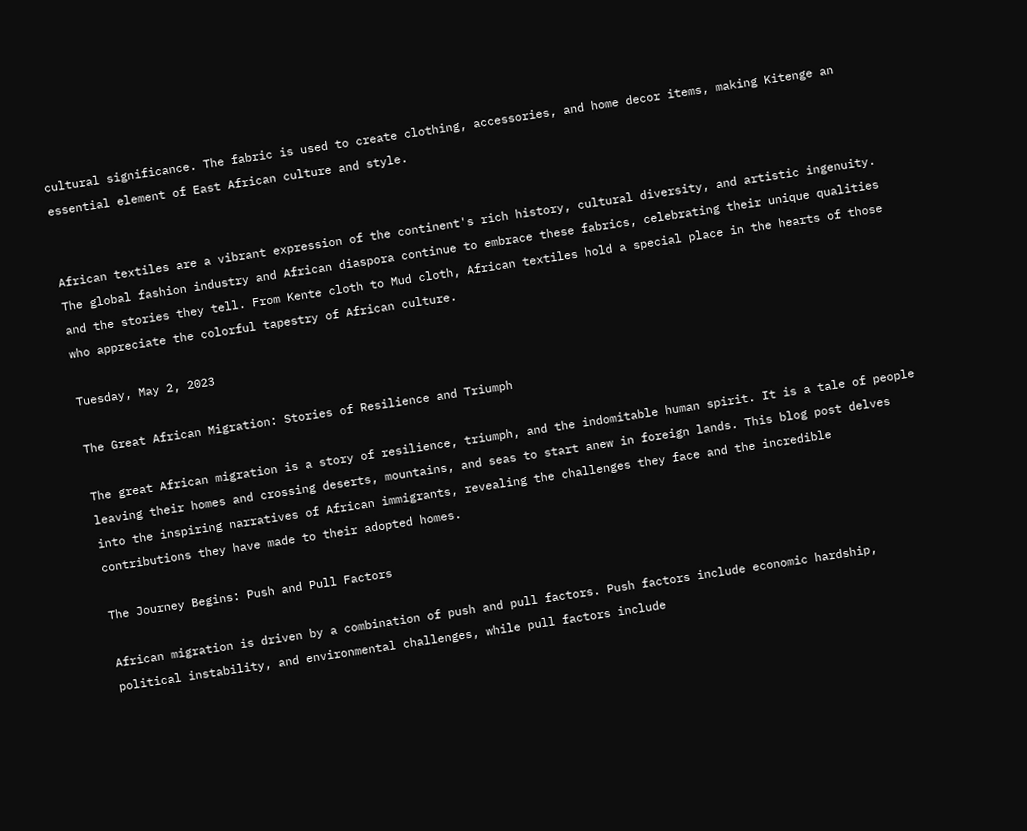cultural significance. The fabric is used to create clothing, accessories, and home decor items, making Kitenge an essential element of East African culture and style.


African textiles are a vibrant expression of the continent's rich history, cultural diversity, and artistic ingenuity. The global fashion industry and African diaspora continue to embrace these fabrics, celebrating their unique qualities and the stories they tell. From Kente cloth to Mud cloth, African textiles hold a special place in the hearts of those who appreciate the colorful tapestry of African culture.

Tuesday, May 2, 2023

The Great African Migration: Stories of Resilience and Triumph

The great African migration is a story of resilience, triumph, and the indomitable human spirit. It is a tale of people leaving their homes and crossing deserts, mountains, and seas to start anew in foreign lands. This blog post delves into the inspiring narratives of African immigrants, revealing the challenges they face and the incredible contributions they have made to their adopted homes.

The Journey Begins: Push and Pull Factors

African migration is driven by a combination of push and pull factors. Push factors include economic hardship, political instability, and environmental challenges, while pull factors include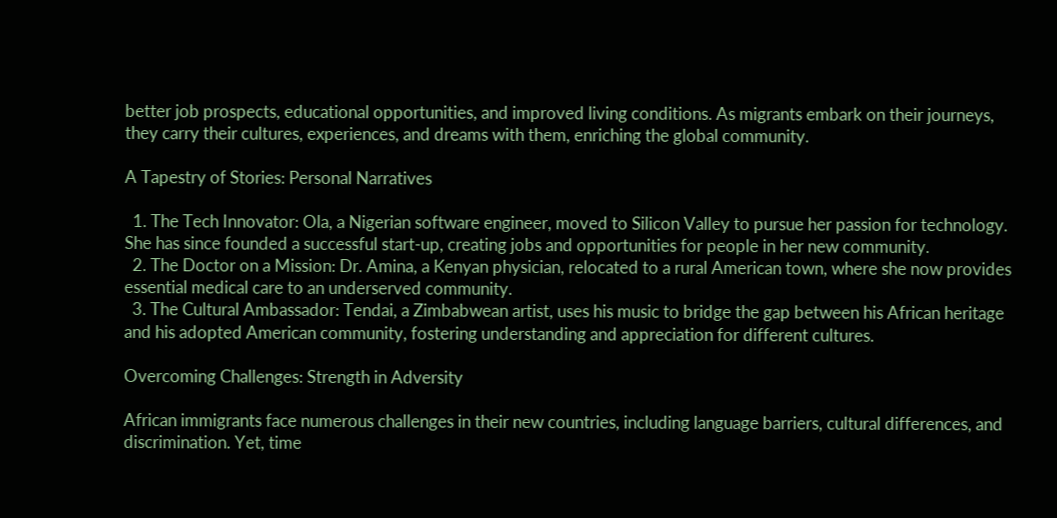better job prospects, educational opportunities, and improved living conditions. As migrants embark on their journeys, they carry their cultures, experiences, and dreams with them, enriching the global community.

A Tapestry of Stories: Personal Narratives

  1. The Tech Innovator: Ola, a Nigerian software engineer, moved to Silicon Valley to pursue her passion for technology. She has since founded a successful start-up, creating jobs and opportunities for people in her new community.
  2. The Doctor on a Mission: Dr. Amina, a Kenyan physician, relocated to a rural American town, where she now provides essential medical care to an underserved community.
  3. The Cultural Ambassador: Tendai, a Zimbabwean artist, uses his music to bridge the gap between his African heritage and his adopted American community, fostering understanding and appreciation for different cultures.

Overcoming Challenges: Strength in Adversity

African immigrants face numerous challenges in their new countries, including language barriers, cultural differences, and discrimination. Yet, time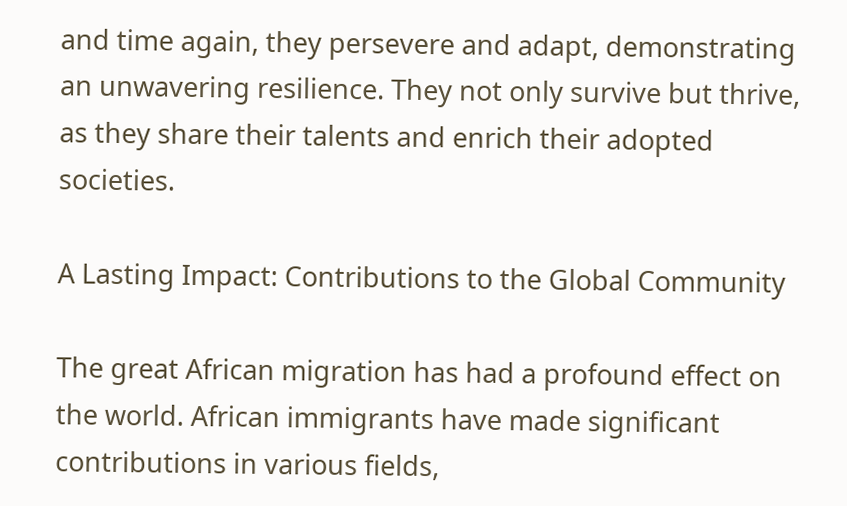and time again, they persevere and adapt, demonstrating an unwavering resilience. They not only survive but thrive, as they share their talents and enrich their adopted societies.

A Lasting Impact: Contributions to the Global Community

The great African migration has had a profound effect on the world. African immigrants have made significant contributions in various fields,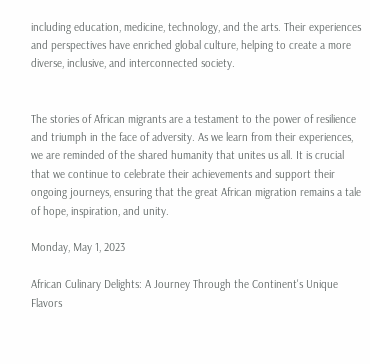including education, medicine, technology, and the arts. Their experiences and perspectives have enriched global culture, helping to create a more diverse, inclusive, and interconnected society.


The stories of African migrants are a testament to the power of resilience and triumph in the face of adversity. As we learn from their experiences, we are reminded of the shared humanity that unites us all. It is crucial that we continue to celebrate their achievements and support their ongoing journeys, ensuring that the great African migration remains a tale of hope, inspiration, and unity.

Monday, May 1, 2023

African Culinary Delights: A Journey Through the Continent's Unique Flavors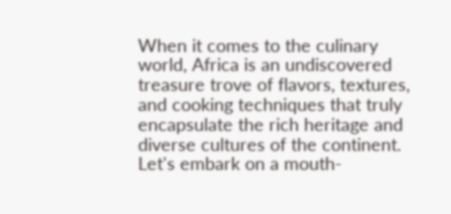When it comes to the culinary world, Africa is an undiscovered treasure trove of flavors, textures, and cooking techniques that truly encapsulate the rich heritage and diverse cultures of the continent. Let's embark on a mouth-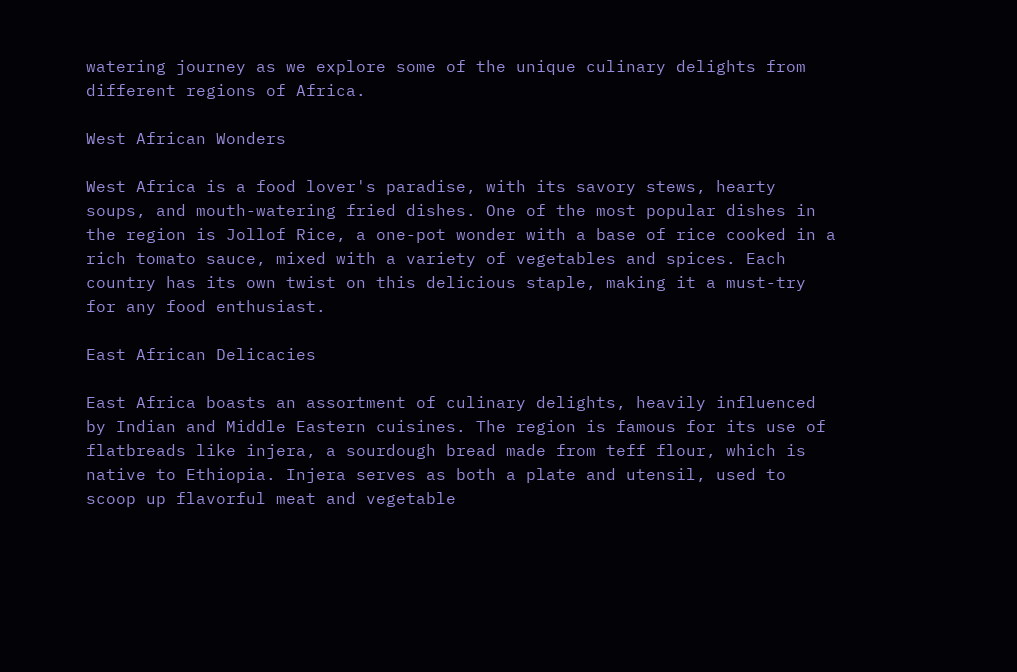watering journey as we explore some of the unique culinary delights from different regions of Africa.

West African Wonders

West Africa is a food lover's paradise, with its savory stews, hearty soups, and mouth-watering fried dishes. One of the most popular dishes in the region is Jollof Rice, a one-pot wonder with a base of rice cooked in a rich tomato sauce, mixed with a variety of vegetables and spices. Each country has its own twist on this delicious staple, making it a must-try for any food enthusiast.

East African Delicacies

East Africa boasts an assortment of culinary delights, heavily influenced by Indian and Middle Eastern cuisines. The region is famous for its use of flatbreads like injera, a sourdough bread made from teff flour, which is native to Ethiopia. Injera serves as both a plate and utensil, used to scoop up flavorful meat and vegetable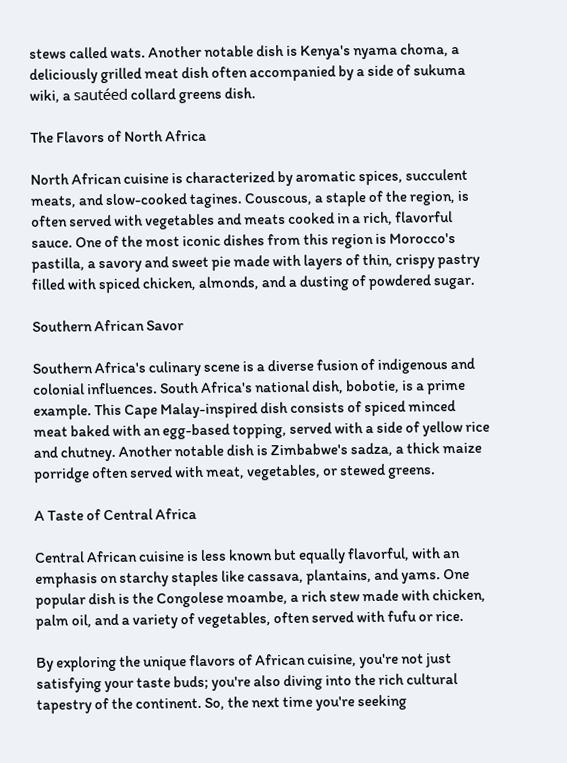stews called wats. Another notable dish is Kenya's nyama choma, a deliciously grilled meat dish often accompanied by a side of sukuma wiki, a sautéed collard greens dish.

The Flavors of North Africa

North African cuisine is characterized by aromatic spices, succulent meats, and slow-cooked tagines. Couscous, a staple of the region, is often served with vegetables and meats cooked in a rich, flavorful sauce. One of the most iconic dishes from this region is Morocco's pastilla, a savory and sweet pie made with layers of thin, crispy pastry filled with spiced chicken, almonds, and a dusting of powdered sugar.

Southern African Savor

Southern Africa's culinary scene is a diverse fusion of indigenous and colonial influences. South Africa's national dish, bobotie, is a prime example. This Cape Malay-inspired dish consists of spiced minced meat baked with an egg-based topping, served with a side of yellow rice and chutney. Another notable dish is Zimbabwe's sadza, a thick maize porridge often served with meat, vegetables, or stewed greens.

A Taste of Central Africa

Central African cuisine is less known but equally flavorful, with an emphasis on starchy staples like cassava, plantains, and yams. One popular dish is the Congolese moambe, a rich stew made with chicken, palm oil, and a variety of vegetables, often served with fufu or rice.

By exploring the unique flavors of African cuisine, you're not just satisfying your taste buds; you're also diving into the rich cultural tapestry of the continent. So, the next time you're seeking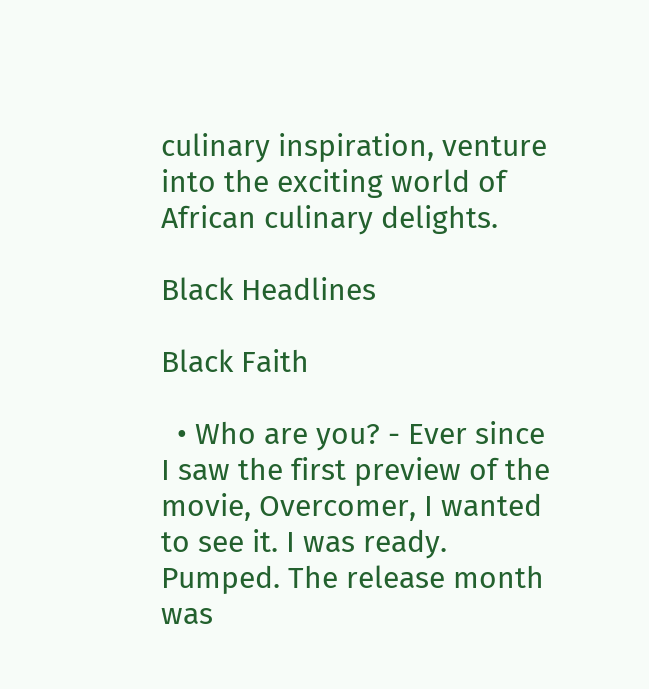culinary inspiration, venture into the exciting world of African culinary delights.

Black Headlines

Black Faith

  • Who are you? - Ever since I saw the first preview of the movie, Overcomer, I wanted to see it. I was ready. Pumped. The release month was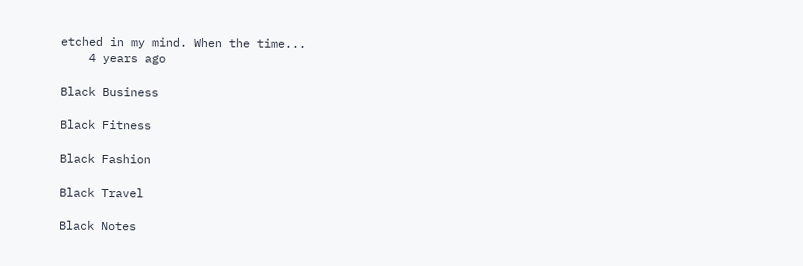etched in my mind. When the time...
    4 years ago

Black Business

Black Fitness

Black Fashion

Black Travel

Black Notes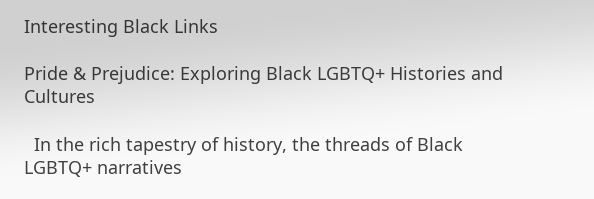Interesting Black Links

Pride & Prejudice: Exploring Black LGBTQ+ Histories and Cultures

  In the rich tapestry of history, the threads of Black LGBTQ+ narratives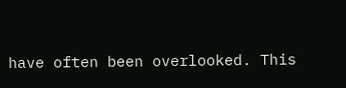have often been overlooked. This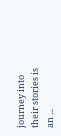journey into their stories is an ...